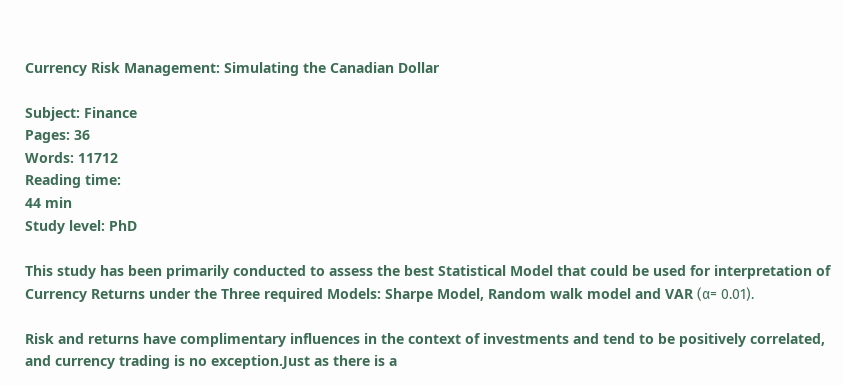Currency Risk Management: Simulating the Canadian Dollar

Subject: Finance
Pages: 36
Words: 11712
Reading time:
44 min
Study level: PhD

This study has been primarily conducted to assess the best Statistical Model that could be used for interpretation of Currency Returns under the Three required Models: Sharpe Model, Random walk model and VAR (α= 0.01).

Risk and returns have complimentary influences in the context of investments and tend to be positively correlated, and currency trading is no exception.Just as there is a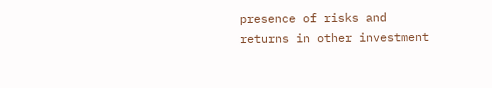presence of risks and returns in other investment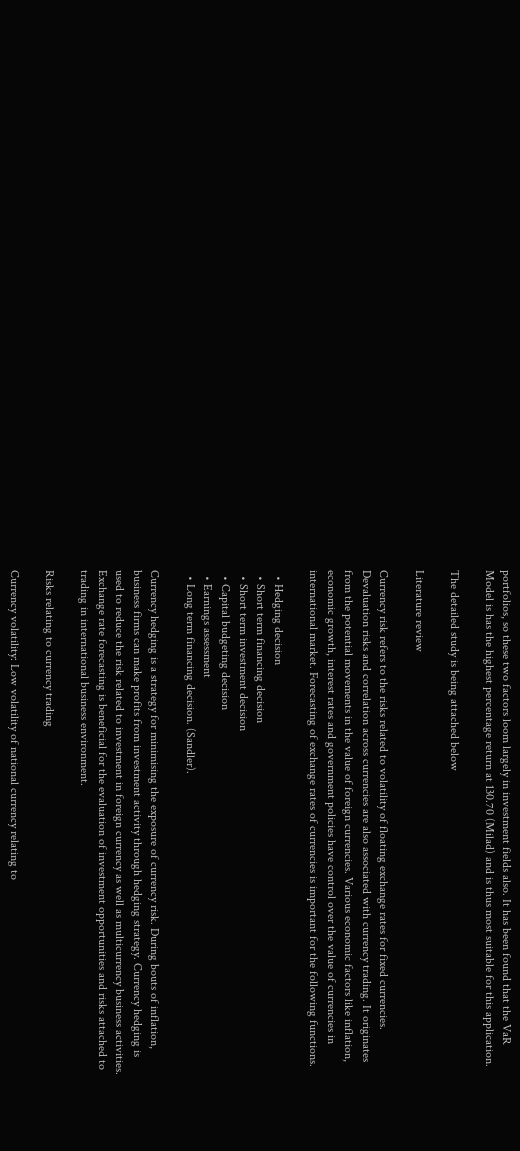portfolios, so these two factors loom largely in investment fields also. It has been found that the VaR Model is has the highest percentage return at 130.70 (Milad) and is thus most suitable for this application.

The detailed study is being attached below

Literature review

Currency risk refers to the risks related to volatility of floating exchange rates for fixed currencies. Devaluation risks and correlation across currencies are also associated with currency trading. It originates from the potential movements in the value of foreign currencies. Various economic factors like inflation, economic growth, interest rates and government policies have control over the value of currencies in international market. Forecasting of exchange rates of currencies is important for the following functions.

  • Hedging decision
  • Short term financing decision
  • Short term investment decision
  • Capital budgeting decision
  • Earnings assessment
  • Long term financing decision. (Sandler).

Currency hedging is a strategy for minimising the exposure of currency risk. During bouts of inflation, business firms can make profits from investment activity through hedging strategy. Currency hedging is used to reduce the risk related to investment in foreign currency as well as multicurrency business activities. Exchange rate forecasting is beneficial for the evaluation of investment opportunities and risks attached to trading in international business environment.

Risks relating to currency trading

Currency volatility: Low volatility of national currency relating to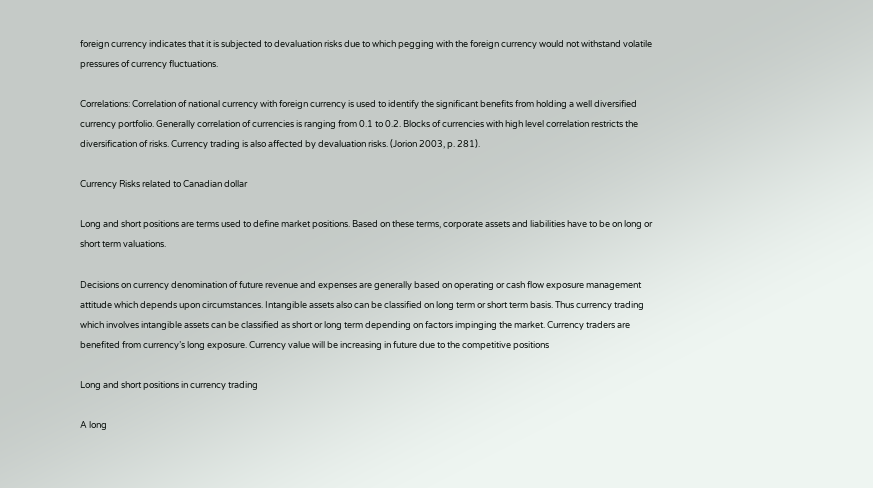foreign currency indicates that it is subjected to devaluation risks due to which pegging with the foreign currency would not withstand volatile pressures of currency fluctuations.

Correlations: Correlation of national currency with foreign currency is used to identify the significant benefits from holding a well diversified currency portfolio. Generally correlation of currencies is ranging from 0.1 to 0.2. Blocks of currencies with high level correlation restricts the diversification of risks. Currency trading is also affected by devaluation risks. (Jorion 2003, p. 281).

Currency Risks related to Canadian dollar

Long and short positions are terms used to define market positions. Based on these terms, corporate assets and liabilities have to be on long or short term valuations.

Decisions on currency denomination of future revenue and expenses are generally based on operating or cash flow exposure management attitude which depends upon circumstances. Intangible assets also can be classified on long term or short term basis. Thus currency trading which involves intangible assets can be classified as short or long term depending on factors impinging the market. Currency traders are benefited from currency’s long exposure. Currency value will be increasing in future due to the competitive positions

Long and short positions in currency trading

A long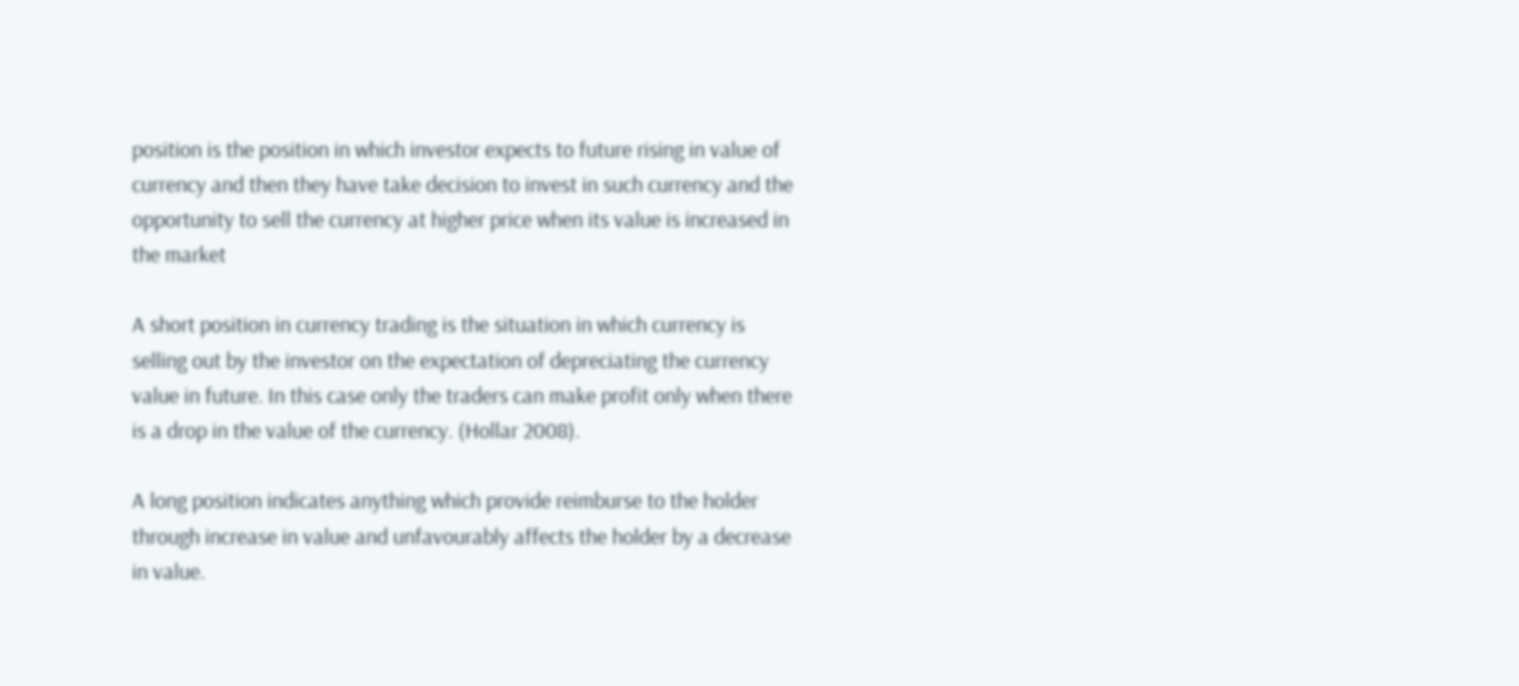position is the position in which investor expects to future rising in value of currency and then they have take decision to invest in such currency and the opportunity to sell the currency at higher price when its value is increased in the market

A short position in currency trading is the situation in which currency is selling out by the investor on the expectation of depreciating the currency value in future. In this case only the traders can make profit only when there is a drop in the value of the currency. (Hollar 2008).

A long position indicates anything which provide reimburse to the holder through increase in value and unfavourably affects the holder by a decrease in value.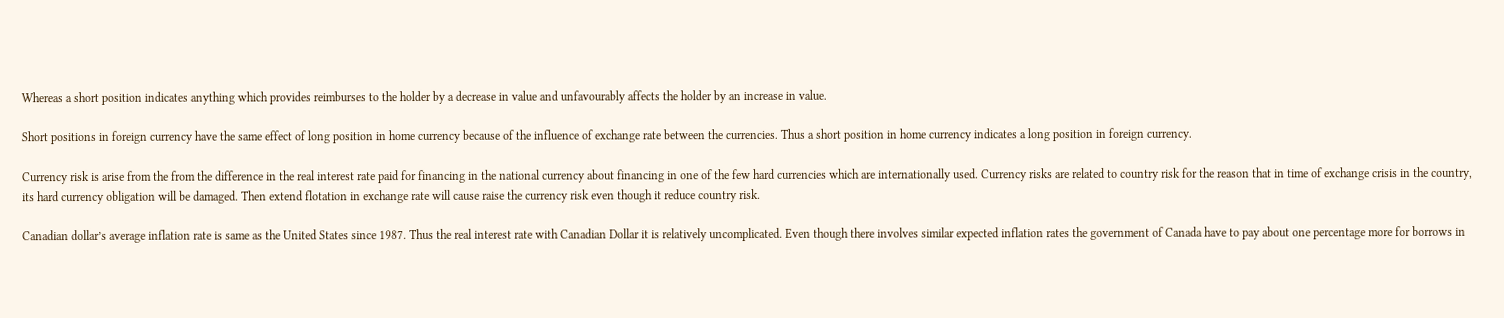Whereas a short position indicates anything which provides reimburses to the holder by a decrease in value and unfavourably affects the holder by an increase in value.

Short positions in foreign currency have the same effect of long position in home currency because of the influence of exchange rate between the currencies. Thus a short position in home currency indicates a long position in foreign currency.

Currency risk is arise from the from the difference in the real interest rate paid for financing in the national currency about financing in one of the few hard currencies which are internationally used. Currency risks are related to country risk for the reason that in time of exchange crisis in the country, its hard currency obligation will be damaged. Then extend flotation in exchange rate will cause raise the currency risk even though it reduce country risk.

Canadian dollar’s average inflation rate is same as the United States since 1987. Thus the real interest rate with Canadian Dollar it is relatively uncomplicated. Even though there involves similar expected inflation rates the government of Canada have to pay about one percentage more for borrows in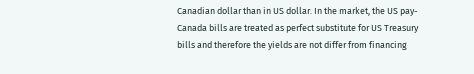Canadian dollar than in US dollar. In the market, the US pay- Canada bills are treated as perfect substitute for US Treasury bills and therefore the yields are not differ from financing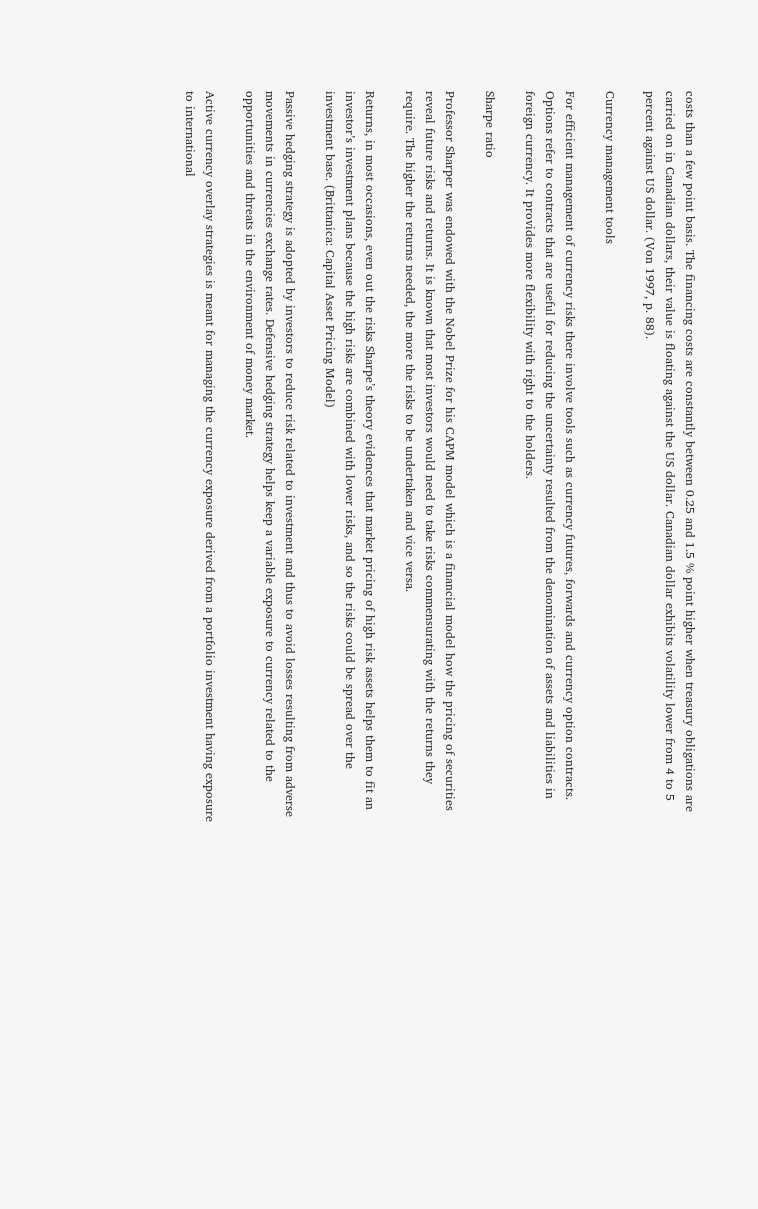costs than a few point basis. The financing costs are constantly between 0.25 and 1.5 % point higher when treasury obligations are carried on in Canadian dollars, their value is floating against the US dollar. Canadian dollar exhibits volatility lower from 4 to 5 percent against US dollar. (Von 1997, p. 88).

Currency management tools

For efficient management of currency risks there involve tools such as currency futures, forwards and currency option contracts. Options refer to contracts that are useful for reducing the uncertainty resulted from the denomination of assets and liabilities in foreign currency. It provides more flexibility with right to the holders.

Sharpe ratio

Professor Sharper was endowed with the Nobel Prize for his CAPM model which is a financial model how the pricing of securities reveal future risks and returns. It is known that most investors would need to take risks commensurating with the returns they require. The higher the returns needed, the more the risks to be undertaken and vice versa.

Returns, in most occasions, even out the risks Sharpe’s theory evidences that market pricing of high risk assets helps them to fit an investor’s investment plans because the high risks are combined with lower risks, and so the risks could be spread over the investment base. (Brittanica: Capital Asset Pricing Model)

Passive hedging strategy is adopted by investors to reduce risk related to investment and thus to avoid losses resulting from adverse movements in currencies exchange rates. Defensive hedging strategy helps keep a variable exposure to currency related to the opportunities and threats in the environment of money market.

Active currency overlay strategies is meant for managing the currency exposure derived from a portfolio investment having exposure to international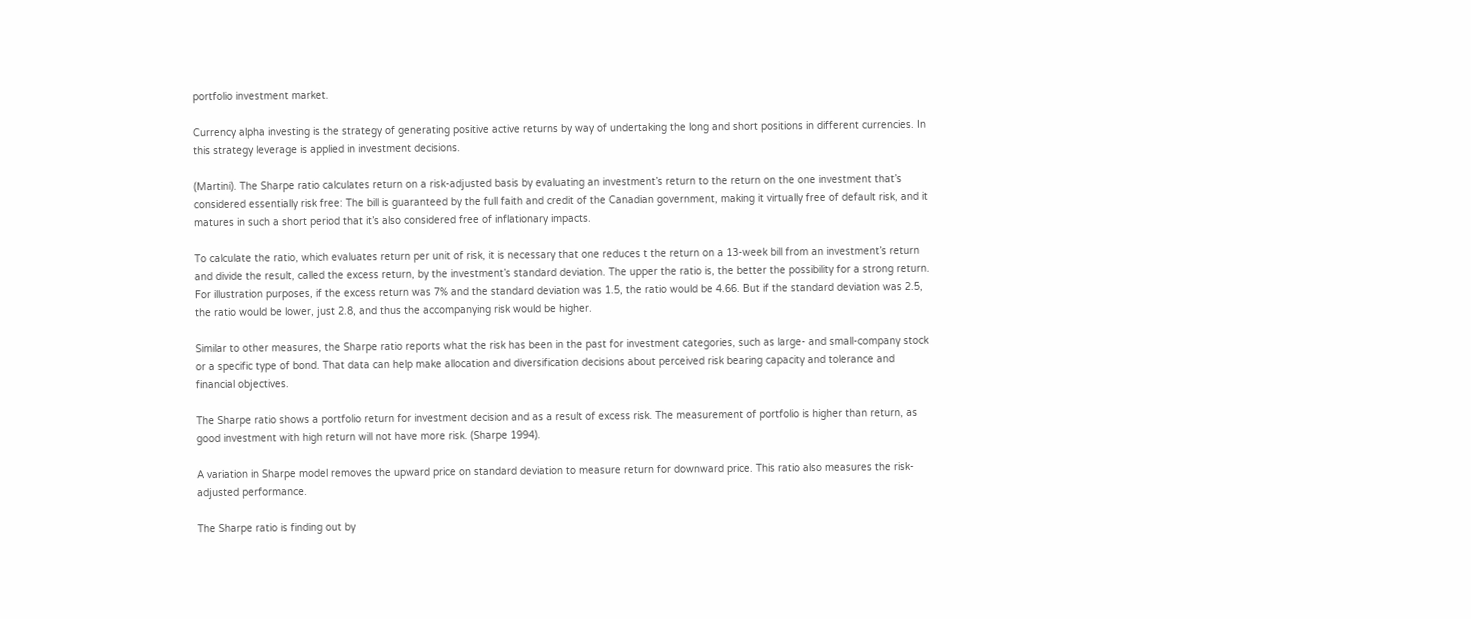portfolio investment market.

Currency alpha investing is the strategy of generating positive active returns by way of undertaking the long and short positions in different currencies. In this strategy leverage is applied in investment decisions.

(Martini). The Sharpe ratio calculates return on a risk-adjusted basis by evaluating an investment’s return to the return on the one investment that’s considered essentially risk free: The bill is guaranteed by the full faith and credit of the Canadian government, making it virtually free of default risk, and it matures in such a short period that it’s also considered free of inflationary impacts.

To calculate the ratio, which evaluates return per unit of risk, it is necessary that one reduces t the return on a 13-week bill from an investment’s return and divide the result, called the excess return, by the investment’s standard deviation. The upper the ratio is, the better the possibility for a strong return. For illustration purposes, if the excess return was 7% and the standard deviation was 1.5, the ratio would be 4.66. But if the standard deviation was 2.5, the ratio would be lower, just 2.8, and thus the accompanying risk would be higher.

Similar to other measures, the Sharpe ratio reports what the risk has been in the past for investment categories, such as large- and small-company stock or a specific type of bond. That data can help make allocation and diversification decisions about perceived risk bearing capacity and tolerance and financial objectives.

The Sharpe ratio shows a portfolio return for investment decision and as a result of excess risk. The measurement of portfolio is higher than return, as good investment with high return will not have more risk. (Sharpe 1994).

A variation in Sharpe model removes the upward price on standard deviation to measure return for downward price. This ratio also measures the risk-adjusted performance.

The Sharpe ratio is finding out by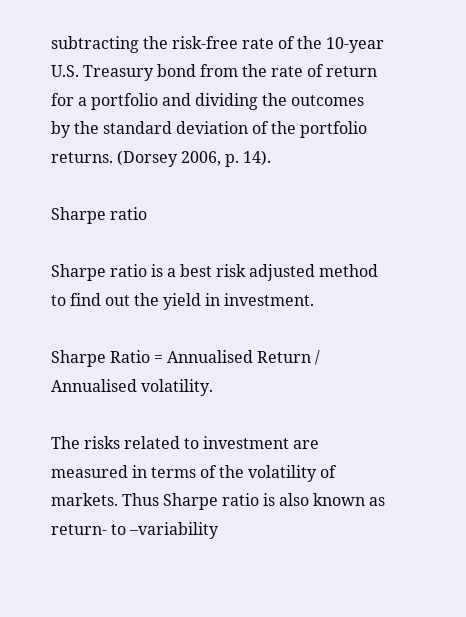subtracting the risk-free rate of the 10-year U.S. Treasury bond from the rate of return for a portfolio and dividing the outcomes by the standard deviation of the portfolio returns. (Dorsey 2006, p. 14).

Sharpe ratio

Sharpe ratio is a best risk adjusted method to find out the yield in investment.

Sharpe Ratio = Annualised Return / Annualised volatility.

The risks related to investment are measured in terms of the volatility of markets. Thus Sharpe ratio is also known as return- to –variability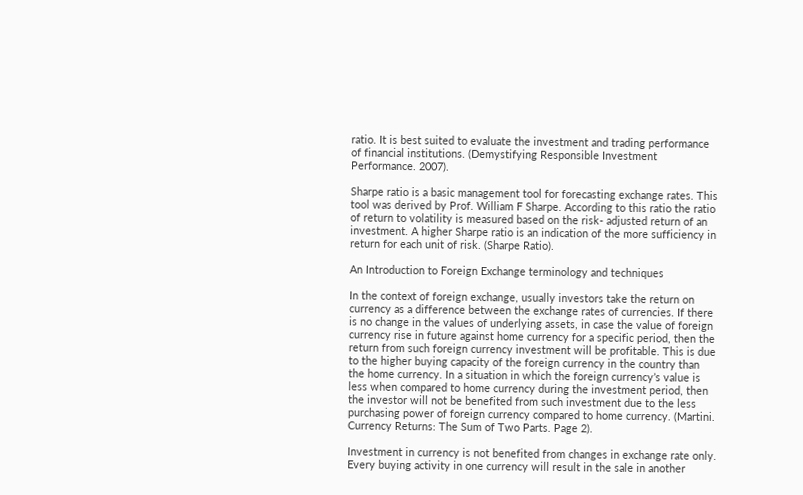ratio. It is best suited to evaluate the investment and trading performance of financial institutions. (Demystifying Responsible Investment Performance. 2007).

Sharpe ratio is a basic management tool for forecasting exchange rates. This tool was derived by Prof. William F Sharpe. According to this ratio the ratio of return to volatility is measured based on the risk- adjusted return of an investment. A higher Sharpe ratio is an indication of the more sufficiency in return for each unit of risk. (Sharpe Ratio).

An Introduction to Foreign Exchange terminology and techniques

In the context of foreign exchange, usually investors take the return on currency as a difference between the exchange rates of currencies. If there is no change in the values of underlying assets, in case the value of foreign currency rise in future against home currency for a specific period, then the return from such foreign currency investment will be profitable. This is due to the higher buying capacity of the foreign currency in the country than the home currency. In a situation in which the foreign currency’s value is less when compared to home currency during the investment period, then the investor will not be benefited from such investment due to the less purchasing power of foreign currency compared to home currency. (Martini. Currency Returns: The Sum of Two Parts. Page 2).

Investment in currency is not benefited from changes in exchange rate only. Every buying activity in one currency will result in the sale in another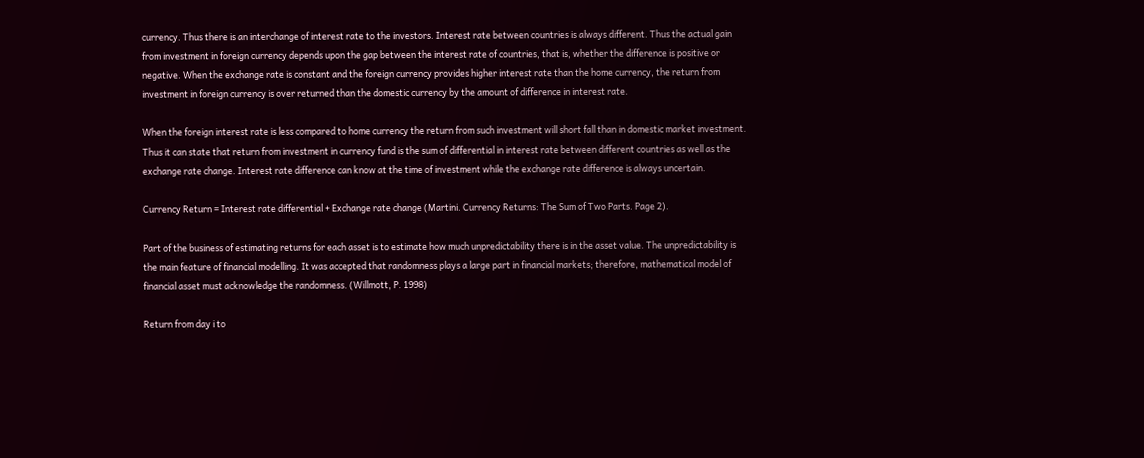currency. Thus there is an interchange of interest rate to the investors. Interest rate between countries is always different. Thus the actual gain from investment in foreign currency depends upon the gap between the interest rate of countries, that is, whether the difference is positive or negative. When the exchange rate is constant and the foreign currency provides higher interest rate than the home currency, the return from investment in foreign currency is over returned than the domestic currency by the amount of difference in interest rate.

When the foreign interest rate is less compared to home currency the return from such investment will short fall than in domestic market investment. Thus it can state that return from investment in currency fund is the sum of differential in interest rate between different countries as well as the exchange rate change. Interest rate difference can know at the time of investment while the exchange rate difference is always uncertain.

Currency Return = Interest rate differential + Exchange rate change (Martini. Currency Returns: The Sum of Two Parts. Page 2).

Part of the business of estimating returns for each asset is to estimate how much unpredictability there is in the asset value. The unpredictability is the main feature of financial modelling. It was accepted that randomness plays a large part in financial markets; therefore, mathematical model of financial asset must acknowledge the randomness. (Willmott, P. 1998)

Return from day i to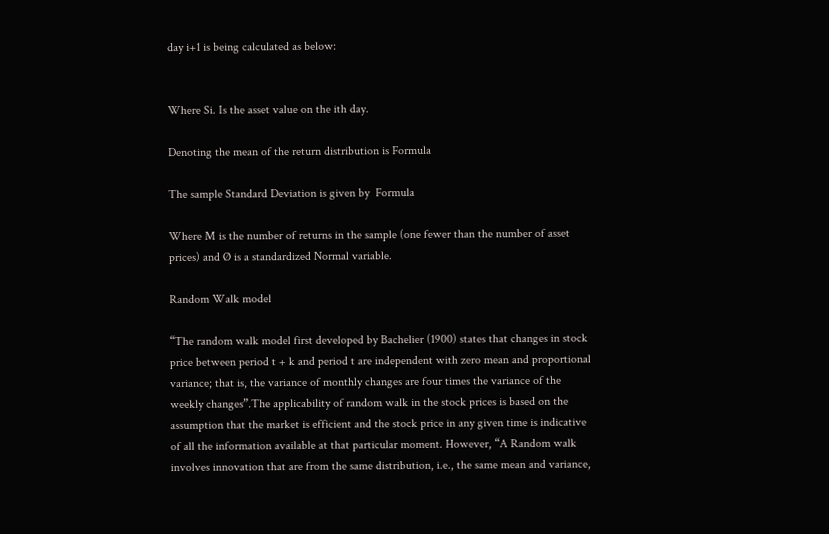day i+1 is being calculated as below:


Where Si. Is the asset value on the ith day.

Denoting the mean of the return distribution is Formula

The sample Standard Deviation is given by  Formula

Where M is the number of returns in the sample (one fewer than the number of asset prices) and Ø is a standardized Normal variable.

Random Walk model

“The random walk model first developed by Bachelier (1900) states that changes in stock price between period t + k and period t are independent with zero mean and proportional variance; that is, the variance of monthly changes are four times the variance of the weekly changes”.The applicability of random walk in the stock prices is based on the assumption that the market is efficient and the stock price in any given time is indicative of all the information available at that particular moment. However, “A Random walk involves innovation that are from the same distribution, i.e., the same mean and variance,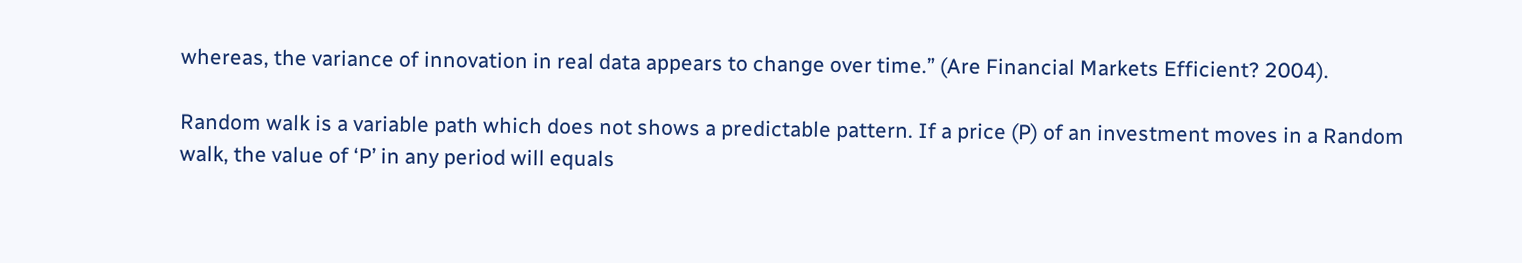whereas, the variance of innovation in real data appears to change over time.” (Are Financial Markets Efficient? 2004).

Random walk is a variable path which does not shows a predictable pattern. If a price (P) of an investment moves in a Random walk, the value of ‘P’ in any period will equals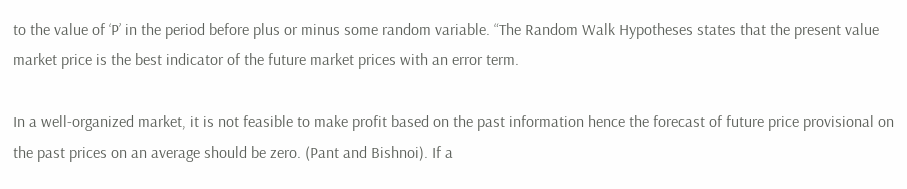to the value of ‘P’ in the period before plus or minus some random variable. “The Random Walk Hypotheses states that the present value market price is the best indicator of the future market prices with an error term.

In a well-organized market, it is not feasible to make profit based on the past information hence the forecast of future price provisional on the past prices on an average should be zero. (Pant and Bishnoi). If a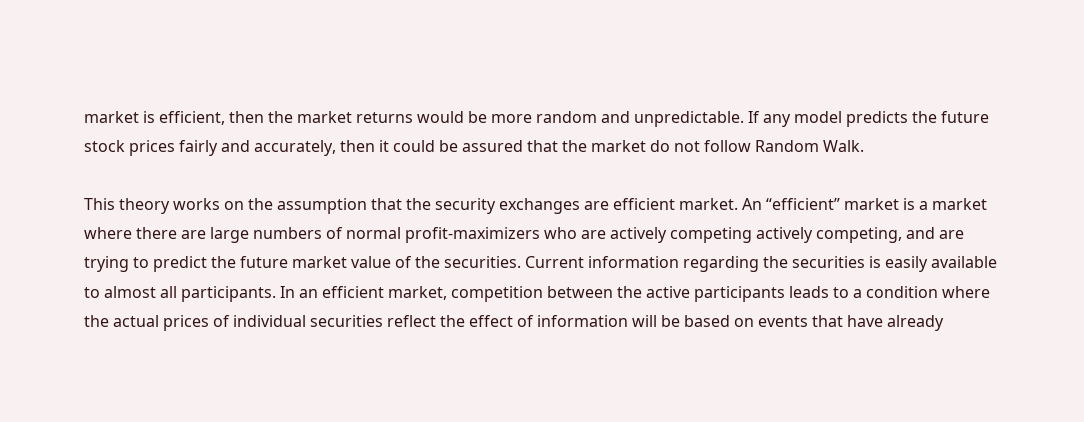market is efficient, then the market returns would be more random and unpredictable. If any model predicts the future stock prices fairly and accurately, then it could be assured that the market do not follow Random Walk.

This theory works on the assumption that the security exchanges are efficient market. An “efficient” market is a market where there are large numbers of normal profit-maximizers who are actively competing actively competing, and are trying to predict the future market value of the securities. Current information regarding the securities is easily available to almost all participants. In an efficient market, competition between the active participants leads to a condition where the actual prices of individual securities reflect the effect of information will be based on events that have already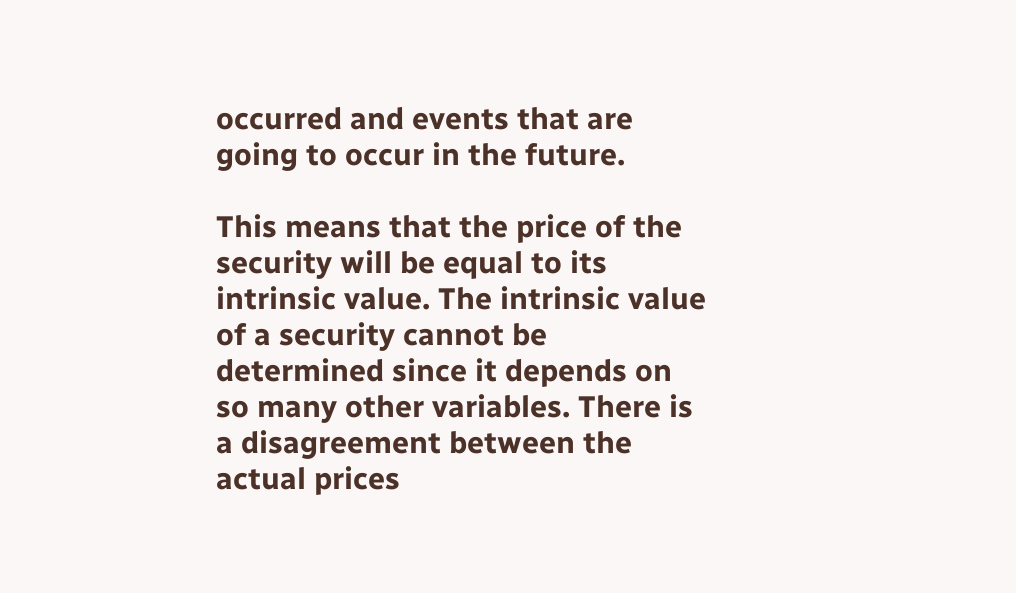occurred and events that are going to occur in the future.

This means that the price of the security will be equal to its intrinsic value. The intrinsic value of a security cannot be determined since it depends on so many other variables. There is a disagreement between the actual prices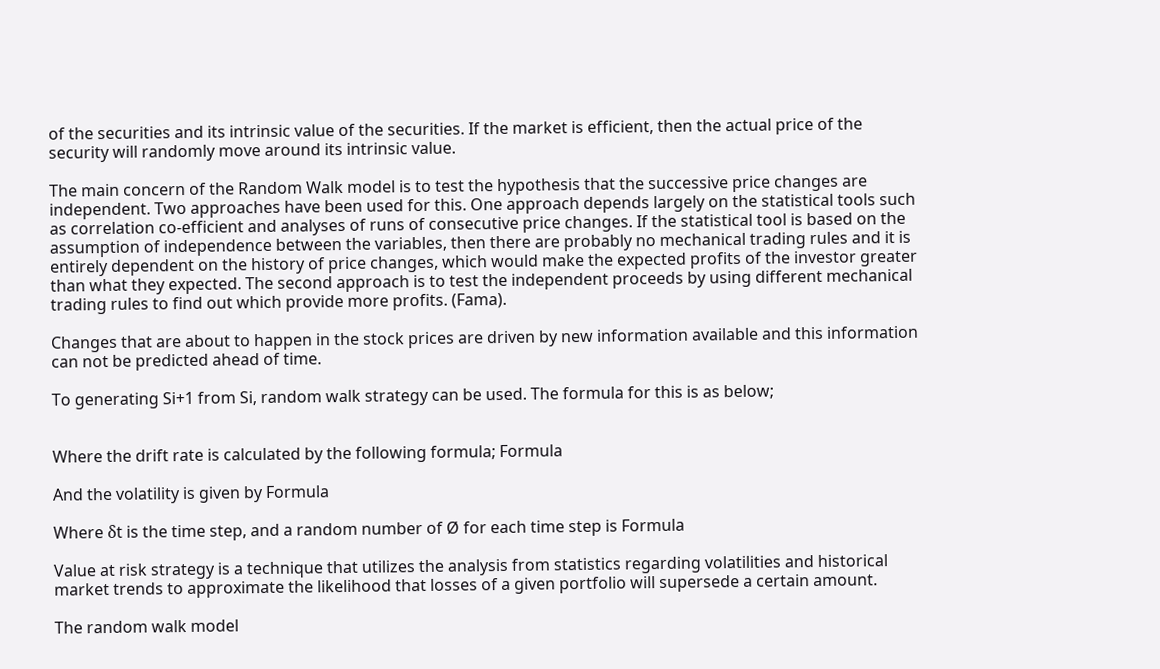of the securities and its intrinsic value of the securities. If the market is efficient, then the actual price of the security will randomly move around its intrinsic value.

The main concern of the Random Walk model is to test the hypothesis that the successive price changes are independent. Two approaches have been used for this. One approach depends largely on the statistical tools such as correlation co-efficient and analyses of runs of consecutive price changes. If the statistical tool is based on the assumption of independence between the variables, then there are probably no mechanical trading rules and it is entirely dependent on the history of price changes, which would make the expected profits of the investor greater than what they expected. The second approach is to test the independent proceeds by using different mechanical trading rules to find out which provide more profits. (Fama).

Changes that are about to happen in the stock prices are driven by new information available and this information can not be predicted ahead of time.

To generating Si+1 from Si, random walk strategy can be used. The formula for this is as below;


Where the drift rate is calculated by the following formula; Formula

And the volatility is given by Formula

Where δt is the time step, and a random number of Ø for each time step is Formula

Value at risk strategy is a technique that utilizes the analysis from statistics regarding volatilities and historical market trends to approximate the likelihood that losses of a given portfolio will supersede a certain amount.

The random walk model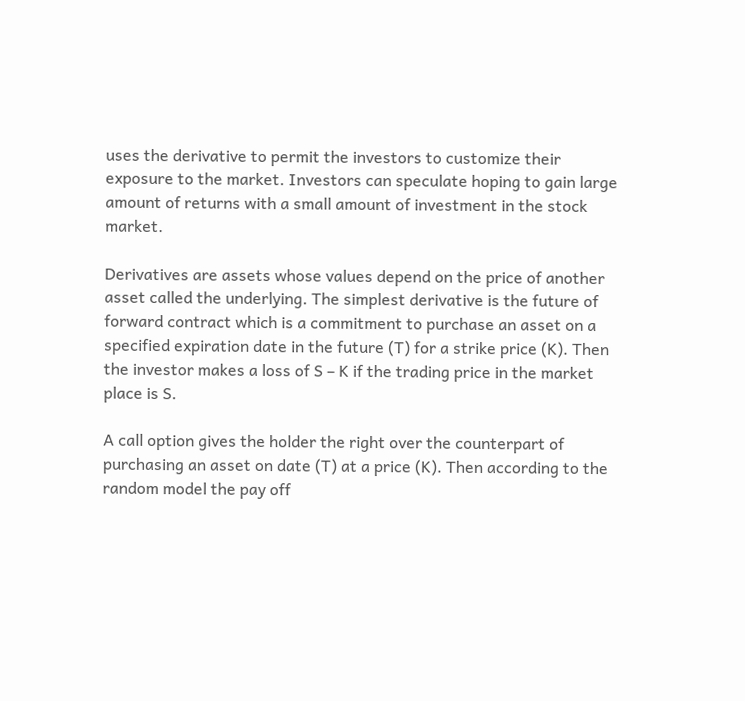uses the derivative to permit the investors to customize their exposure to the market. Investors can speculate hoping to gain large amount of returns with a small amount of investment in the stock market.

Derivatives are assets whose values depend on the price of another asset called the underlying. The simplest derivative is the future of forward contract which is a commitment to purchase an asset on a specified expiration date in the future (T) for a strike price (K). Then the investor makes a loss of S – K if the trading price in the market place is S.

A call option gives the holder the right over the counterpart of purchasing an asset on date (T) at a price (K). Then according to the random model the pay off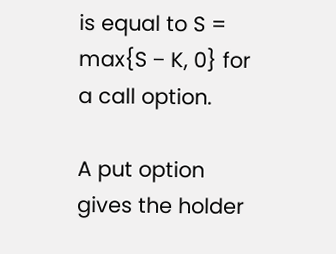is equal to S = max{S − K, 0} for a call option.

A put option gives the holder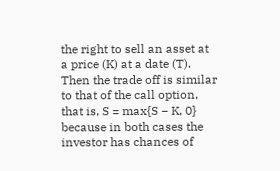the right to sell an asset at a price (K) at a date (T). Then the trade off is similar to that of the call option, that is, S = max{S − K, 0} because in both cases the investor has chances of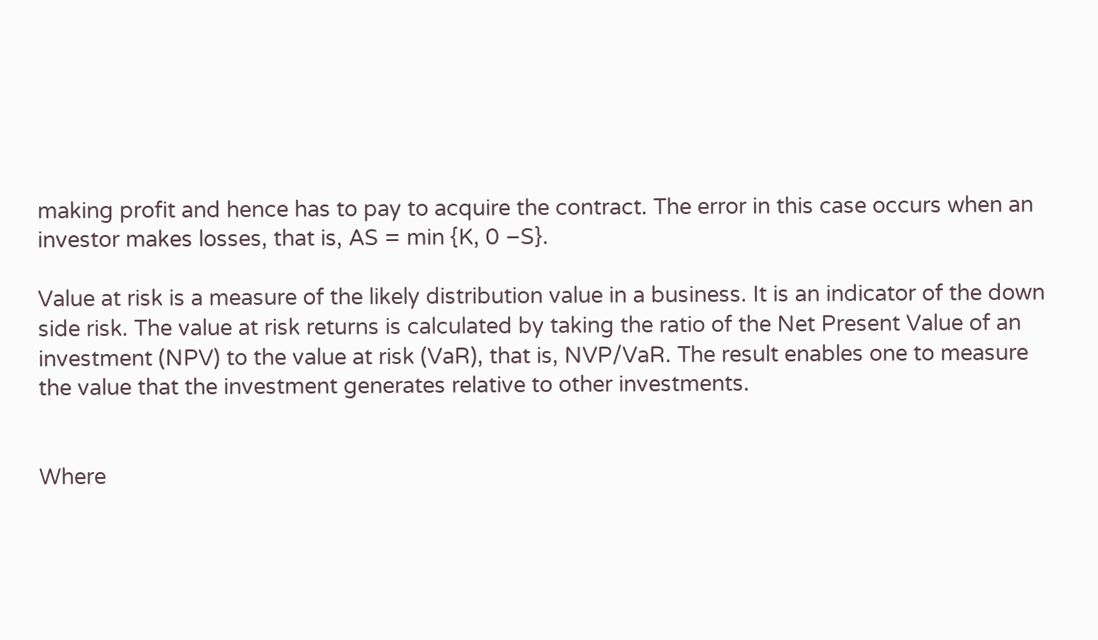making profit and hence has to pay to acquire the contract. The error in this case occurs when an investor makes losses, that is, AS = min {K, 0 –S}.

Value at risk is a measure of the likely distribution value in a business. It is an indicator of the down side risk. The value at risk returns is calculated by taking the ratio of the Net Present Value of an investment (NPV) to the value at risk (VaR), that is, NVP/VaR. The result enables one to measure the value that the investment generates relative to other investments.


Where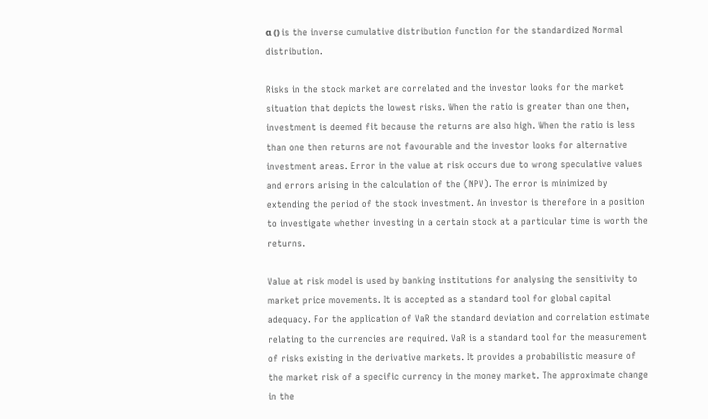α () is the inverse cumulative distribution function for the standardized Normal distribution.

Risks in the stock market are correlated and the investor looks for the market situation that depicts the lowest risks. When the ratio is greater than one then, investment is deemed fit because the returns are also high. When the ratio is less than one then returns are not favourable and the investor looks for alternative investment areas. Error in the value at risk occurs due to wrong speculative values and errors arising in the calculation of the (NPV). The error is minimized by extending the period of the stock investment. An investor is therefore in a position to investigate whether investing in a certain stock at a particular time is worth the returns.

Value at risk model is used by banking institutions for analysing the sensitivity to market price movements. It is accepted as a standard tool for global capital adequacy. For the application of VaR the standard deviation and correlation estimate relating to the currencies are required. VaR is a standard tool for the measurement of risks existing in the derivative markets. It provides a probabilistic measure of the market risk of a specific currency in the money market. The approximate change in the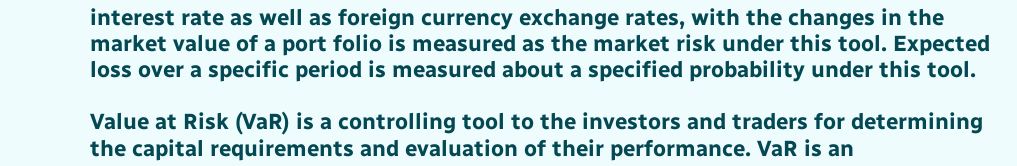interest rate as well as foreign currency exchange rates, with the changes in the market value of a port folio is measured as the market risk under this tool. Expected loss over a specific period is measured about a specified probability under this tool.

Value at Risk (VaR) is a controlling tool to the investors and traders for determining the capital requirements and evaluation of their performance. VaR is an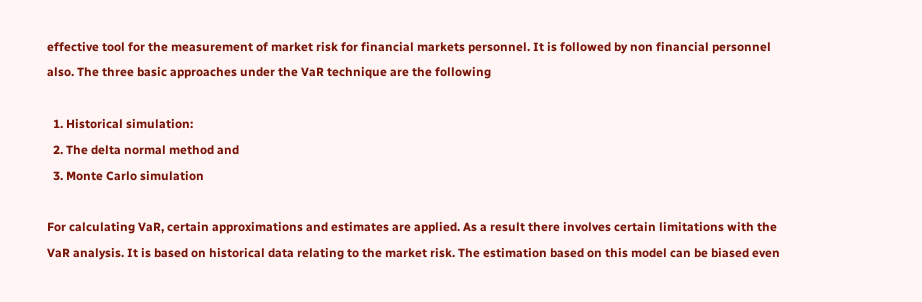effective tool for the measurement of market risk for financial markets personnel. It is followed by non financial personnel also. The three basic approaches under the VaR technique are the following

  1. Historical simulation:
  2. The delta normal method and
  3. Monte Carlo simulation

For calculating VaR, certain approximations and estimates are applied. As a result there involves certain limitations with the VaR analysis. It is based on historical data relating to the market risk. The estimation based on this model can be biased even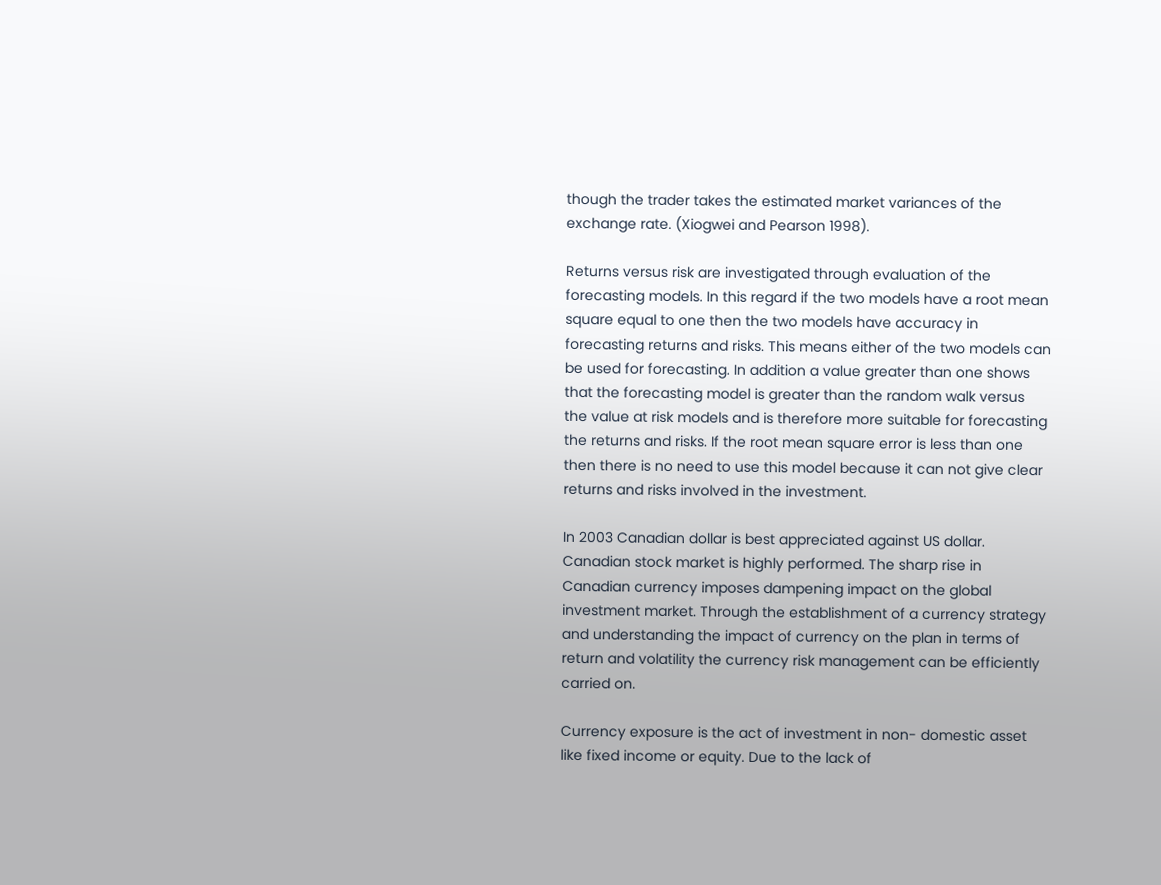though the trader takes the estimated market variances of the exchange rate. (Xiogwei and Pearson 1998).

Returns versus risk are investigated through evaluation of the forecasting models. In this regard if the two models have a root mean square equal to one then the two models have accuracy in forecasting returns and risks. This means either of the two models can be used for forecasting. In addition a value greater than one shows that the forecasting model is greater than the random walk versus the value at risk models and is therefore more suitable for forecasting the returns and risks. If the root mean square error is less than one then there is no need to use this model because it can not give clear returns and risks involved in the investment.

In 2003 Canadian dollar is best appreciated against US dollar. Canadian stock market is highly performed. The sharp rise in Canadian currency imposes dampening impact on the global investment market. Through the establishment of a currency strategy and understanding the impact of currency on the plan in terms of return and volatility the currency risk management can be efficiently carried on.

Currency exposure is the act of investment in non- domestic asset like fixed income or equity. Due to the lack of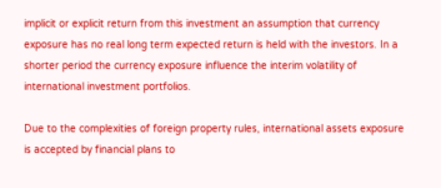implicit or explicit return from this investment an assumption that currency exposure has no real long term expected return is held with the investors. In a shorter period the currency exposure influence the interim volatility of international investment portfolios.

Due to the complexities of foreign property rules, international assets exposure is accepted by financial plans to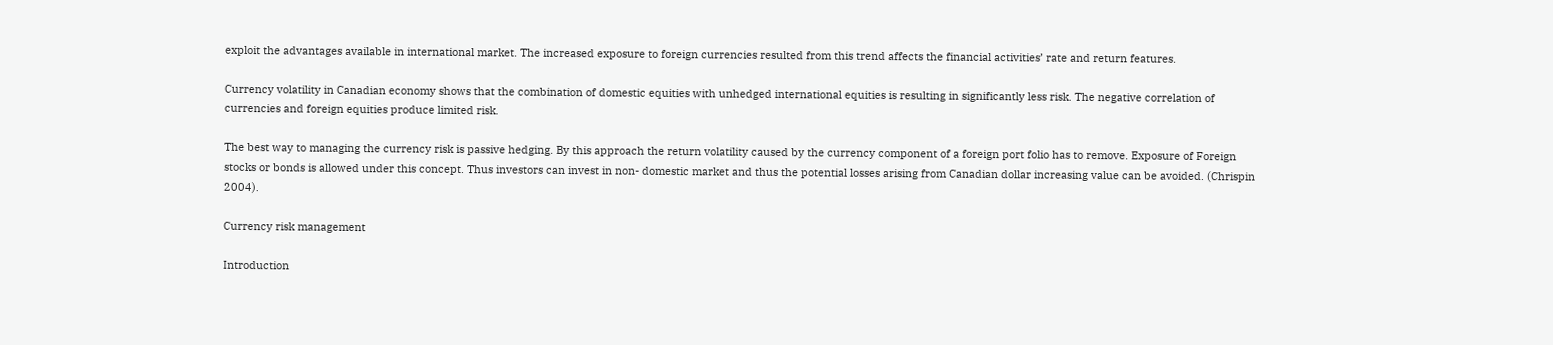exploit the advantages available in international market. The increased exposure to foreign currencies resulted from this trend affects the financial activities’ rate and return features.

Currency volatility in Canadian economy shows that the combination of domestic equities with unhedged international equities is resulting in significantly less risk. The negative correlation of currencies and foreign equities produce limited risk.

The best way to managing the currency risk is passive hedging. By this approach the return volatility caused by the currency component of a foreign port folio has to remove. Exposure of Foreign stocks or bonds is allowed under this concept. Thus investors can invest in non- domestic market and thus the potential losses arising from Canadian dollar increasing value can be avoided. (Chrispin 2004).

Currency risk management

Introduction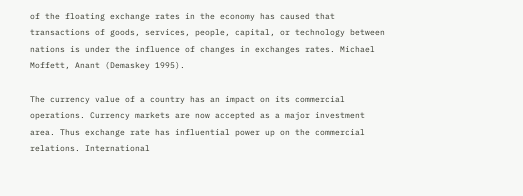of the floating exchange rates in the economy has caused that transactions of goods, services, people, capital, or technology between nations is under the influence of changes in exchanges rates. Michael Moffett, Anant (Demaskey 1995).

The currency value of a country has an impact on its commercial operations. Currency markets are now accepted as a major investment area. Thus exchange rate has influential power up on the commercial relations. International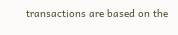transactions are based on the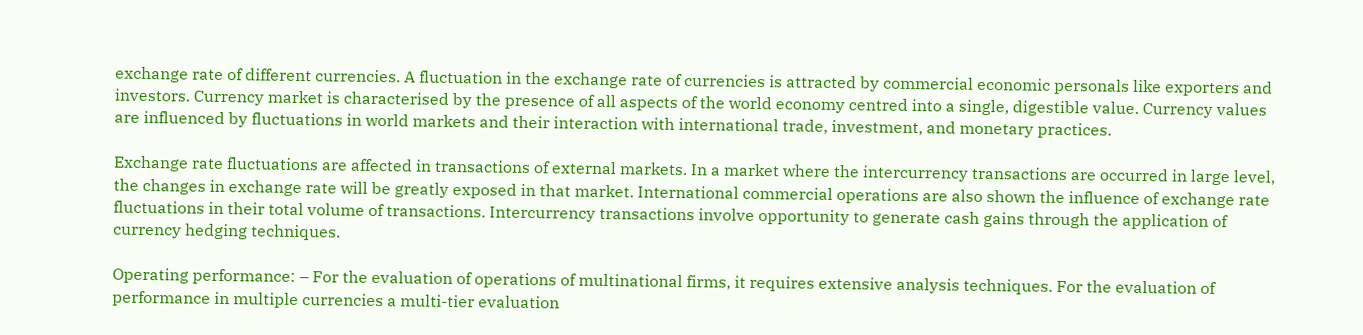exchange rate of different currencies. A fluctuation in the exchange rate of currencies is attracted by commercial economic personals like exporters and investors. Currency market is characterised by the presence of all aspects of the world economy centred into a single, digestible value. Currency values are influenced by fluctuations in world markets and their interaction with international trade, investment, and monetary practices.

Exchange rate fluctuations are affected in transactions of external markets. In a market where the intercurrency transactions are occurred in large level, the changes in exchange rate will be greatly exposed in that market. International commercial operations are also shown the influence of exchange rate fluctuations in their total volume of transactions. Intercurrency transactions involve opportunity to generate cash gains through the application of currency hedging techniques.

Operating performance: – For the evaluation of operations of multinational firms, it requires extensive analysis techniques. For the evaluation of performance in multiple currencies a multi-tier evaluation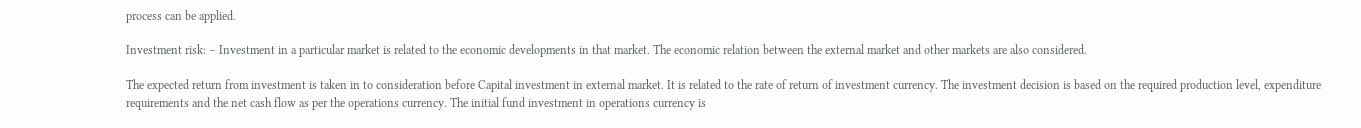process can be applied.

Investment risk: – Investment in a particular market is related to the economic developments in that market. The economic relation between the external market and other markets are also considered.

The expected return from investment is taken in to consideration before Capital investment in external market. It is related to the rate of return of investment currency. The investment decision is based on the required production level, expenditure requirements and the net cash flow as per the operations currency. The initial fund investment in operations currency is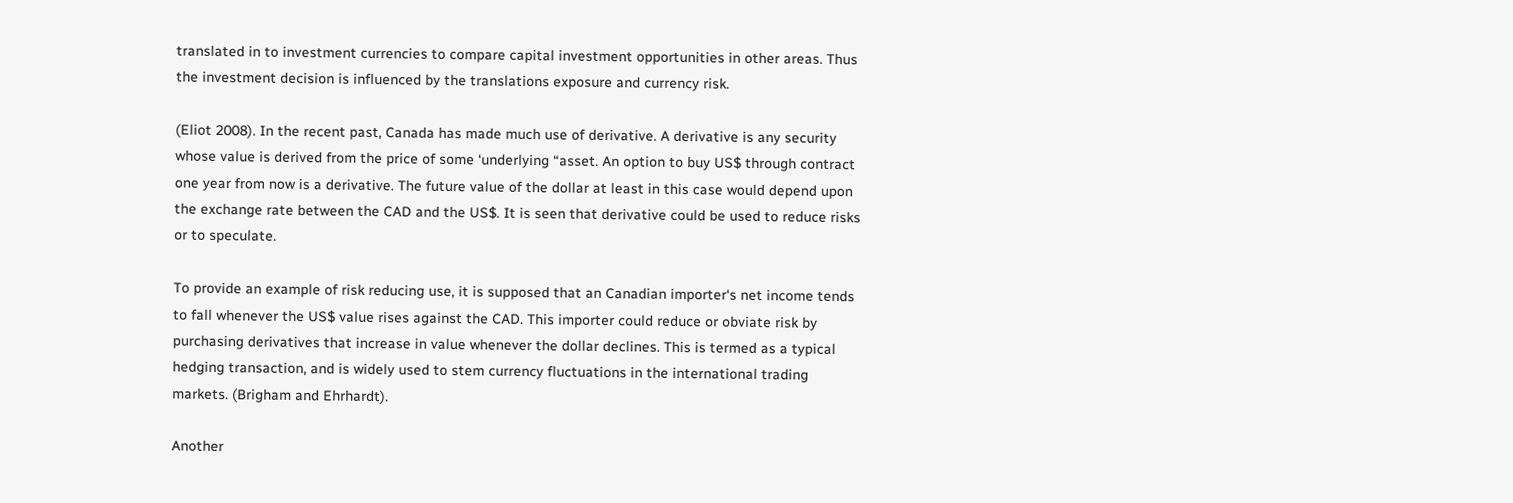translated in to investment currencies to compare capital investment opportunities in other areas. Thus the investment decision is influenced by the translations exposure and currency risk.

(Eliot 2008). In the recent past, Canada has made much use of derivative. A derivative is any security whose value is derived from the price of some ‘underlying “asset. An option to buy US$ through contract one year from now is a derivative. The future value of the dollar at least in this case would depend upon the exchange rate between the CAD and the US$. It is seen that derivative could be used to reduce risks or to speculate.

To provide an example of risk reducing use, it is supposed that an Canadian importer‘s net income tends to fall whenever the US$ value rises against the CAD. This importer could reduce or obviate risk by purchasing derivatives that increase in value whenever the dollar declines. This is termed as a typical hedging transaction, and is widely used to stem currency fluctuations in the international trading markets. (Brigham and Ehrhardt).

Another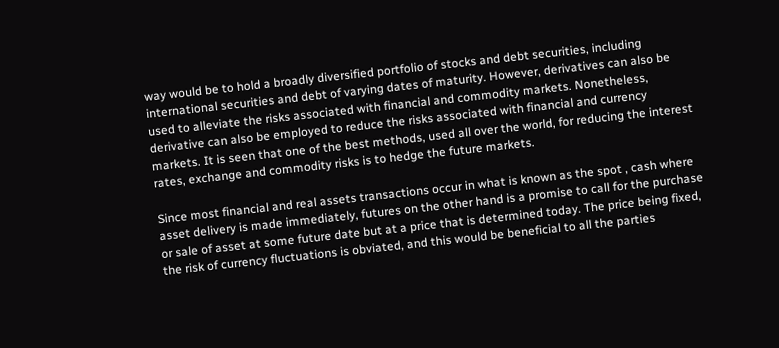way would be to hold a broadly diversified portfolio of stocks and debt securities, including international securities and debt of varying dates of maturity. However, derivatives can also be used to alleviate the risks associated with financial and commodity markets. Nonetheless, derivative can also be employed to reduce the risks associated with financial and currency markets. It is seen that one of the best methods, used all over the world, for reducing the interest rates, exchange and commodity risks is to hedge the future markets.

Since most financial and real assets transactions occur in what is known as the spot , cash where asset delivery is made immediately, futures on the other hand is a promise to call for the purchase or sale of asset at some future date but at a price that is determined today. The price being fixed, the risk of currency fluctuations is obviated, and this would be beneficial to all the parties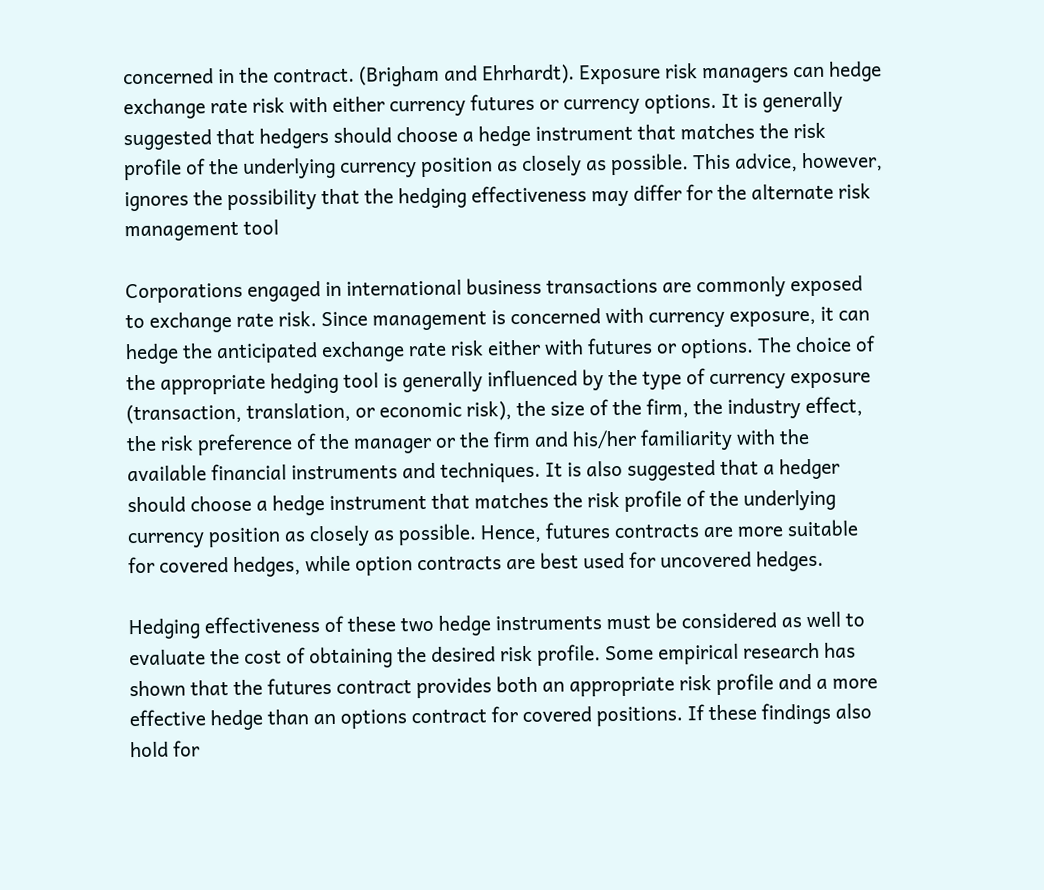concerned in the contract. (Brigham and Ehrhardt). Exposure risk managers can hedge exchange rate risk with either currency futures or currency options. It is generally suggested that hedgers should choose a hedge instrument that matches the risk profile of the underlying currency position as closely as possible. This advice, however, ignores the possibility that the hedging effectiveness may differ for the alternate risk management tool

Corporations engaged in international business transactions are commonly exposed to exchange rate risk. Since management is concerned with currency exposure, it can hedge the anticipated exchange rate risk either with futures or options. The choice of the appropriate hedging tool is generally influenced by the type of currency exposure (transaction, translation, or economic risk), the size of the firm, the industry effect, the risk preference of the manager or the firm and his/her familiarity with the available financial instruments and techniques. It is also suggested that a hedger should choose a hedge instrument that matches the risk profile of the underlying currency position as closely as possible. Hence, futures contracts are more suitable for covered hedges, while option contracts are best used for uncovered hedges.

Hedging effectiveness of these two hedge instruments must be considered as well to evaluate the cost of obtaining the desired risk profile. Some empirical research has shown that the futures contract provides both an appropriate risk profile and a more effective hedge than an options contract for covered positions. If these findings also hold for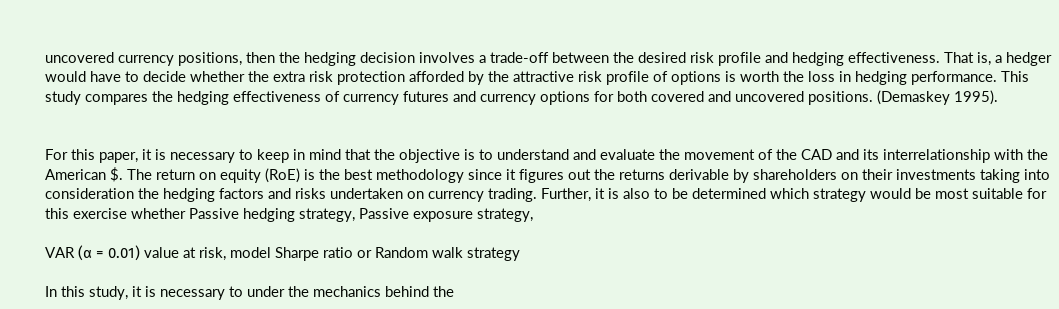uncovered currency positions, then the hedging decision involves a trade-off between the desired risk profile and hedging effectiveness. That is, a hedger would have to decide whether the extra risk protection afforded by the attractive risk profile of options is worth the loss in hedging performance. This study compares the hedging effectiveness of currency futures and currency options for both covered and uncovered positions. (Demaskey 1995).


For this paper, it is necessary to keep in mind that the objective is to understand and evaluate the movement of the CAD and its interrelationship with the American $. The return on equity (RoE) is the best methodology since it figures out the returns derivable by shareholders on their investments taking into consideration the hedging factors and risks undertaken on currency trading. Further, it is also to be determined which strategy would be most suitable for this exercise whether Passive hedging strategy, Passive exposure strategy,

VAR (α = 0.01) value at risk, model Sharpe ratio or Random walk strategy

In this study, it is necessary to under the mechanics behind the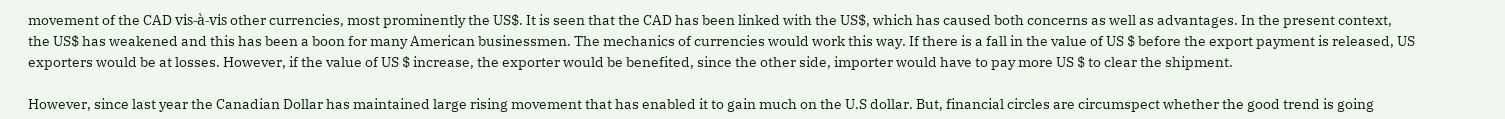movement of the CAD vis-à-vis other currencies, most prominently the US$. It is seen that the CAD has been linked with the US$, which has caused both concerns as well as advantages. In the present context, the US$ has weakened and this has been a boon for many American businessmen. The mechanics of currencies would work this way. If there is a fall in the value of US $ before the export payment is released, US exporters would be at losses. However, if the value of US $ increase, the exporter would be benefited, since the other side, importer would have to pay more US $ to clear the shipment.

However, since last year the Canadian Dollar has maintained large rising movement that has enabled it to gain much on the U.S dollar. But, financial circles are circumspect whether the good trend is going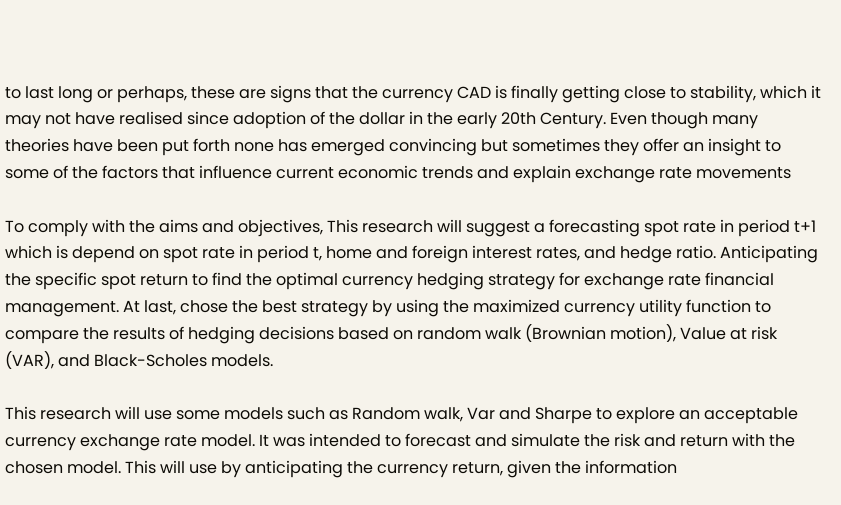to last long or perhaps, these are signs that the currency CAD is finally getting close to stability, which it may not have realised since adoption of the dollar in the early 20th Century. Even though many theories have been put forth none has emerged convincing but sometimes they offer an insight to some of the factors that influence current economic trends and explain exchange rate movements

To comply with the aims and objectives, This research will suggest a forecasting spot rate in period t+1 which is depend on spot rate in period t, home and foreign interest rates, and hedge ratio. Anticipating the specific spot return to find the optimal currency hedging strategy for exchange rate financial management. At last, chose the best strategy by using the maximized currency utility function to compare the results of hedging decisions based on random walk (Brownian motion), Value at risk (VAR), and Black-Scholes models.

This research will use some models such as Random walk, Var and Sharpe to explore an acceptable currency exchange rate model. It was intended to forecast and simulate the risk and return with the chosen model. This will use by anticipating the currency return, given the information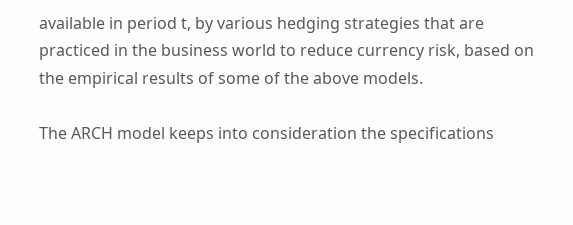available in period t, by various hedging strategies that are practiced in the business world to reduce currency risk, based on the empirical results of some of the above models.

The ARCH model keeps into consideration the specifications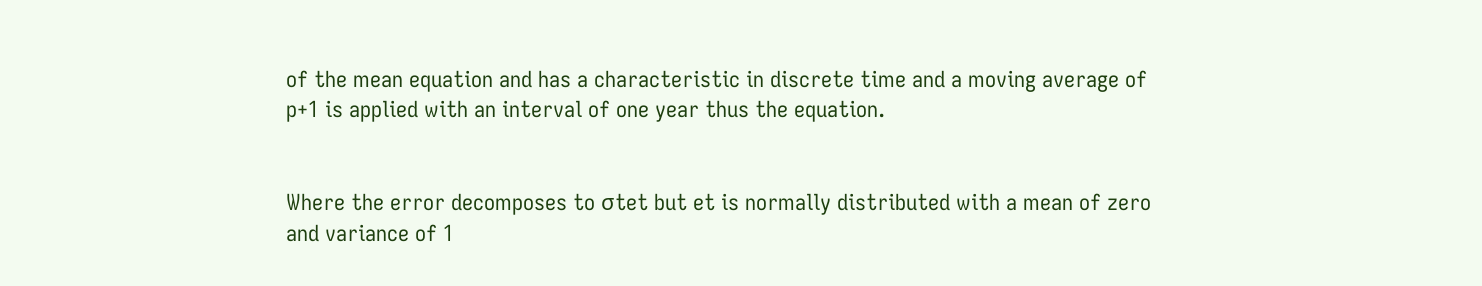of the mean equation and has a characteristic in discrete time and a moving average of p+1 is applied with an interval of one year thus the equation.


Where the error decomposes to σtet but et is normally distributed with a mean of zero and variance of 1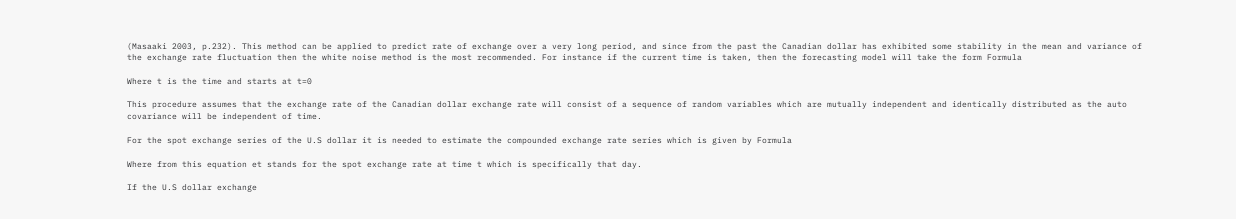(Masaaki 2003, p.232). This method can be applied to predict rate of exchange over a very long period, and since from the past the Canadian dollar has exhibited some stability in the mean and variance of the exchange rate fluctuation then the white noise method is the most recommended. For instance if the current time is taken, then the forecasting model will take the form Formula

Where t is the time and starts at t=0

This procedure assumes that the exchange rate of the Canadian dollar exchange rate will consist of a sequence of random variables which are mutually independent and identically distributed as the auto covariance will be independent of time.

For the spot exchange series of the U.S dollar it is needed to estimate the compounded exchange rate series which is given by Formula

Where from this equation et stands for the spot exchange rate at time t which is specifically that day.

If the U.S dollar exchange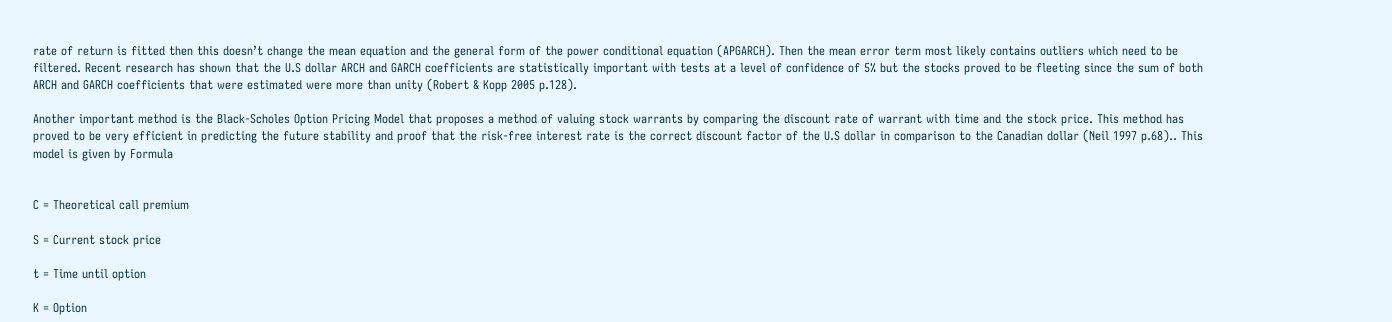rate of return is fitted then this doesn’t change the mean equation and the general form of the power conditional equation (APGARCH). Then the mean error term most likely contains outliers which need to be filtered. Recent research has shown that the U.S dollar ARCH and GARCH coefficients are statistically important with tests at a level of confidence of 5% but the stocks proved to be fleeting since the sum of both ARCH and GARCH coefficients that were estimated were more than unity (Robert & Kopp 2005 p.128).

Another important method is the Black-Scholes Option Pricing Model that proposes a method of valuing stock warrants by comparing the discount rate of warrant with time and the stock price. This method has proved to be very efficient in predicting the future stability and proof that the risk-free interest rate is the correct discount factor of the U.S dollar in comparison to the Canadian dollar (Neil 1997 p.68).. This model is given by Formula


C = Theoretical call premium

S = Current stock price

t = Time until option

K = Option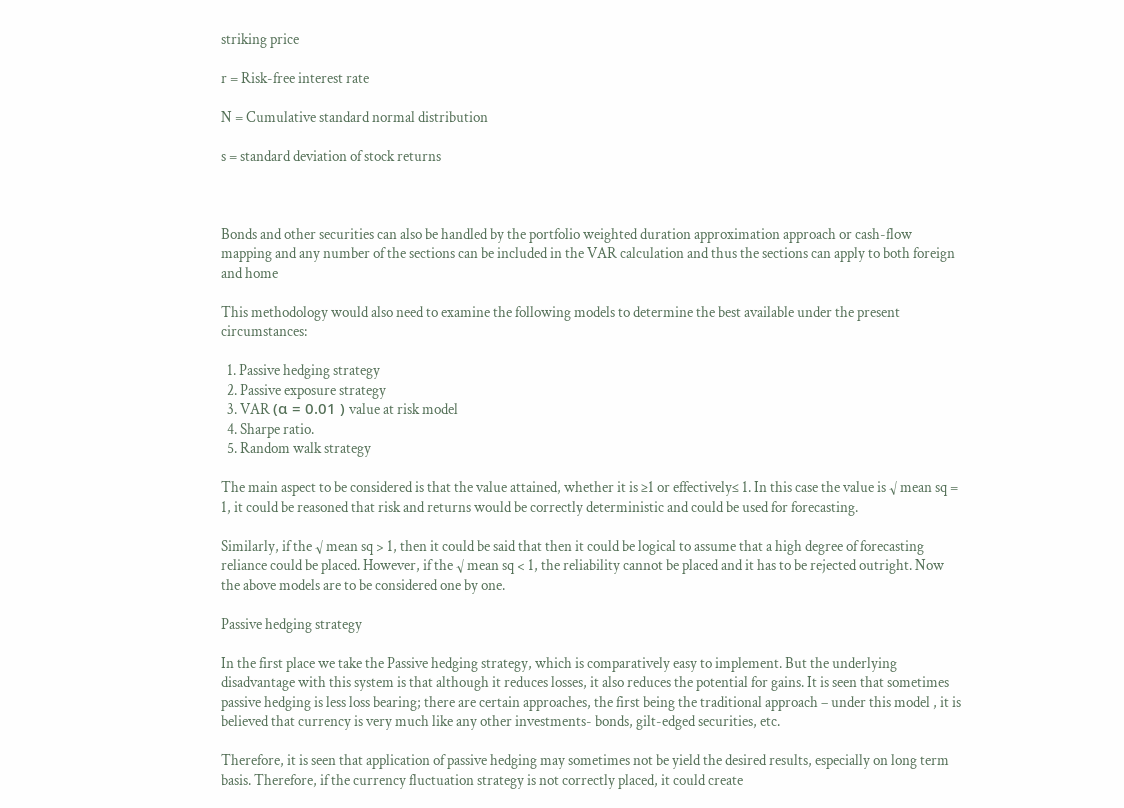striking price

r = Risk-free interest rate

N = Cumulative standard normal distribution

s = standard deviation of stock returns



Bonds and other securities can also be handled by the portfolio weighted duration approximation approach or cash-flow mapping and any number of the sections can be included in the VAR calculation and thus the sections can apply to both foreign and home

This methodology would also need to examine the following models to determine the best available under the present circumstances:

  1. Passive hedging strategy
  2. Passive exposure strategy
  3. VAR (α = 0.01 ) value at risk model
  4. Sharpe ratio.
  5. Random walk strategy

The main aspect to be considered is that the value attained, whether it is ≥1 or effectively≤ 1. In this case the value is √ mean sq = 1, it could be reasoned that risk and returns would be correctly deterministic and could be used for forecasting.

Similarly, if the √ mean sq > 1, then it could be said that then it could be logical to assume that a high degree of forecasting reliance could be placed. However, if the √ mean sq < 1, the reliability cannot be placed and it has to be rejected outright. Now the above models are to be considered one by one.

Passive hedging strategy

In the first place we take the Passive hedging strategy, which is comparatively easy to implement. But the underlying disadvantage with this system is that although it reduces losses, it also reduces the potential for gains. It is seen that sometimes passive hedging is less loss bearing; there are certain approaches, the first being the traditional approach – under this model , it is believed that currency is very much like any other investments- bonds, gilt-edged securities, etc.

Therefore, it is seen that application of passive hedging may sometimes not be yield the desired results, especially on long term basis. Therefore, if the currency fluctuation strategy is not correctly placed, it could create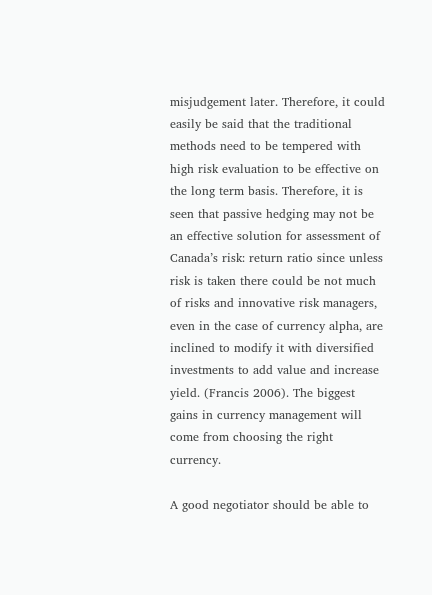misjudgement later. Therefore, it could easily be said that the traditional methods need to be tempered with high risk evaluation to be effective on the long term basis. Therefore, it is seen that passive hedging may not be an effective solution for assessment of Canada’s risk: return ratio since unless risk is taken there could be not much of risks and innovative risk managers, even in the case of currency alpha, are inclined to modify it with diversified investments to add value and increase yield. (Francis 2006). The biggest gains in currency management will come from choosing the right currency.

A good negotiator should be able to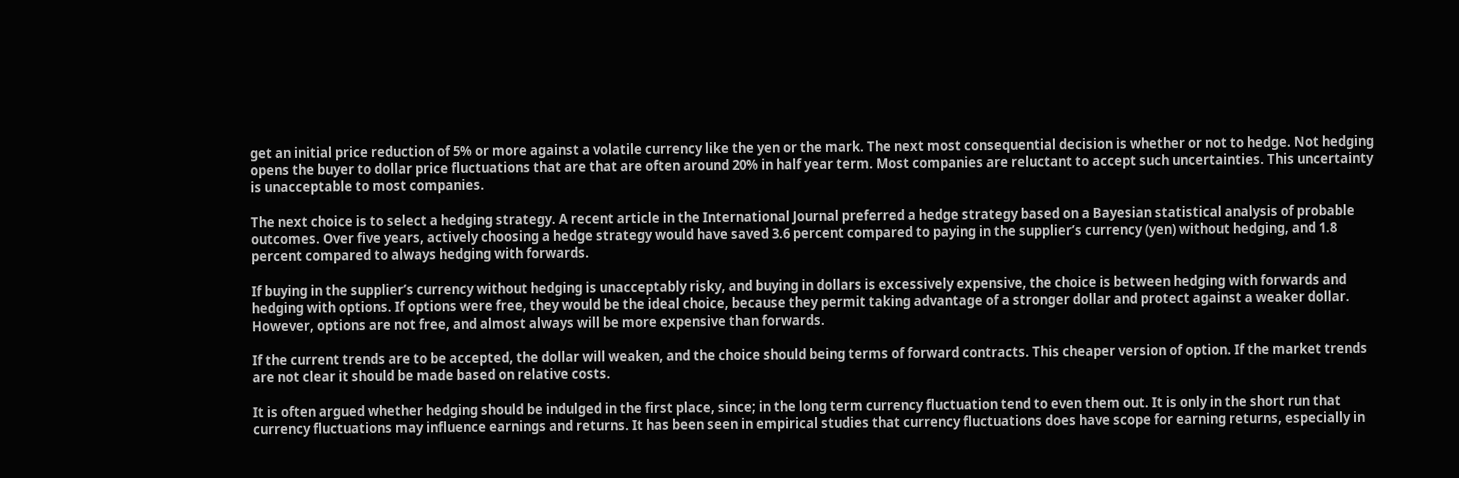get an initial price reduction of 5% or more against a volatile currency like the yen or the mark. The next most consequential decision is whether or not to hedge. Not hedging opens the buyer to dollar price fluctuations that are that are often around 20% in half year term. Most companies are reluctant to accept such uncertainties. This uncertainty is unacceptable to most companies.

The next choice is to select a hedging strategy. A recent article in the International Journal preferred a hedge strategy based on a Bayesian statistical analysis of probable outcomes. Over five years, actively choosing a hedge strategy would have saved 3.6 percent compared to paying in the supplier’s currency (yen) without hedging, and 1.8 percent compared to always hedging with forwards.

If buying in the supplier’s currency without hedging is unacceptably risky, and buying in dollars is excessively expensive, the choice is between hedging with forwards and hedging with options. If options were free, they would be the ideal choice, because they permit taking advantage of a stronger dollar and protect against a weaker dollar. However, options are not free, and almost always will be more expensive than forwards.

If the current trends are to be accepted, the dollar will weaken, and the choice should being terms of forward contracts. This cheaper version of option. If the market trends are not clear it should be made based on relative costs.

It is often argued whether hedging should be indulged in the first place, since; in the long term currency fluctuation tend to even them out. It is only in the short run that currency fluctuations may influence earnings and returns. It has been seen in empirical studies that currency fluctuations does have scope for earning returns, especially in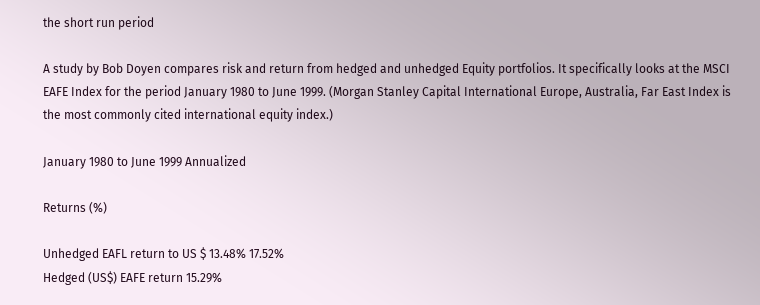the short run period

A study by Bob Doyen compares risk and return from hedged and unhedged Equity portfolios. It specifically looks at the MSCI EAFE Index for the period January 1980 to June 1999. (Morgan Stanley Capital International Europe, Australia, Far East Index is the most commonly cited international equity index.)

January 1980 to June 1999 Annualized

Returns (%)

Unhedged EAFL return to US $ 13.48% 17.52%
Hedged (US$) EAFE return 15.29%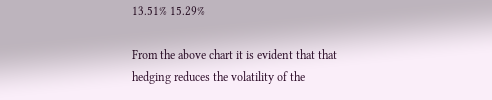13.51% 15.29%

From the above chart it is evident that that hedging reduces the volatility of the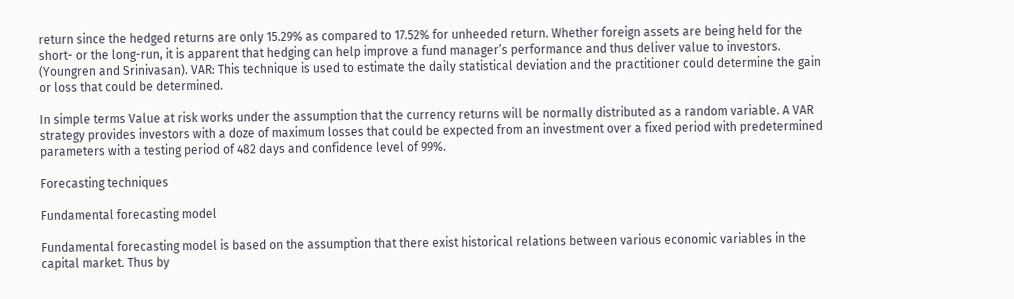return since the hedged returns are only 15.29% as compared to 17.52% for unheeded return. Whether foreign assets are being held for the short- or the long-run, it is apparent that hedging can help improve a fund manager’s performance and thus deliver value to investors. (Youngren and Srinivasan). VAR: This technique is used to estimate the daily statistical deviation and the practitioner could determine the gain or loss that could be determined.

In simple terms Value at risk works under the assumption that the currency returns will be normally distributed as a random variable. A VAR strategy provides investors with a doze of maximum losses that could be expected from an investment over a fixed period with predetermined parameters with a testing period of 482 days and confidence level of 99%.

Forecasting techniques

Fundamental forecasting model

Fundamental forecasting model is based on the assumption that there exist historical relations between various economic variables in the capital market. Thus by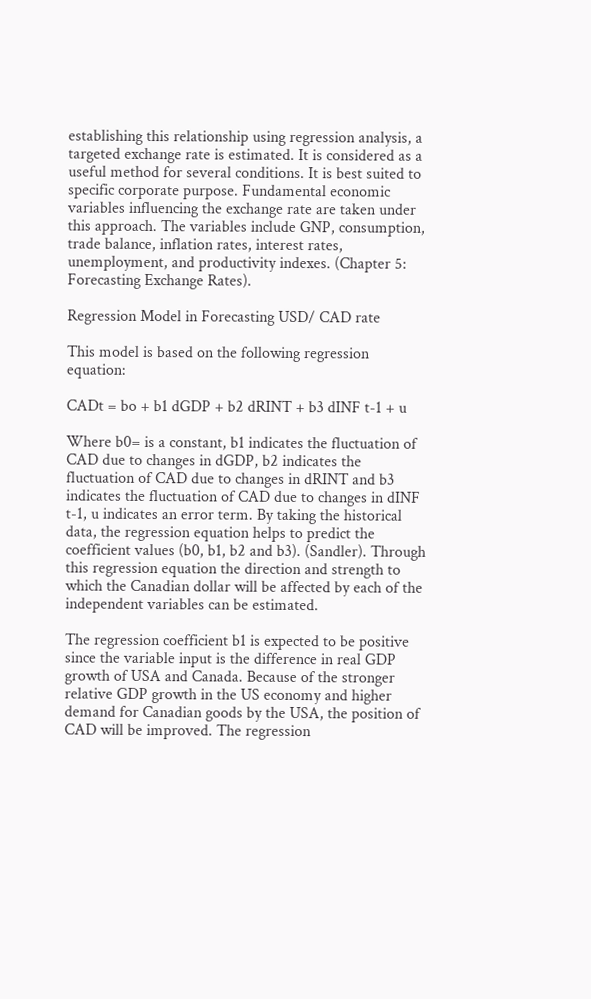establishing this relationship using regression analysis, a targeted exchange rate is estimated. It is considered as a useful method for several conditions. It is best suited to specific corporate purpose. Fundamental economic variables influencing the exchange rate are taken under this approach. The variables include GNP, consumption, trade balance, inflation rates, interest rates, unemployment, and productivity indexes. (Chapter 5: Forecasting Exchange Rates).

Regression Model in Forecasting USD/ CAD rate

This model is based on the following regression equation:

CADt = bo + b1 dGDP + b2 dRINT + b3 dINF t-1 + u

Where b0= is a constant, b1 indicates the fluctuation of CAD due to changes in dGDP, b2 indicates the fluctuation of CAD due to changes in dRINT and b3 indicates the fluctuation of CAD due to changes in dINF t-1, u indicates an error term. By taking the historical data, the regression equation helps to predict the coefficient values (b0, b1, b2 and b3). (Sandler). Through this regression equation the direction and strength to which the Canadian dollar will be affected by each of the independent variables can be estimated.

The regression coefficient b1 is expected to be positive since the variable input is the difference in real GDP growth of USA and Canada. Because of the stronger relative GDP growth in the US economy and higher demand for Canadian goods by the USA, the position of CAD will be improved. The regression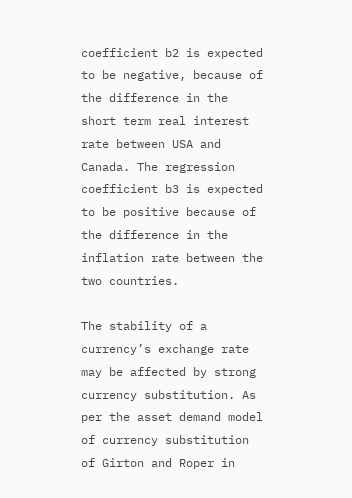coefficient b2 is expected to be negative, because of the difference in the short term real interest rate between USA and Canada. The regression coefficient b3 is expected to be positive because of the difference in the inflation rate between the two countries.

The stability of a currency’s exchange rate may be affected by strong currency substitution. As per the asset demand model of currency substitution of Girton and Roper in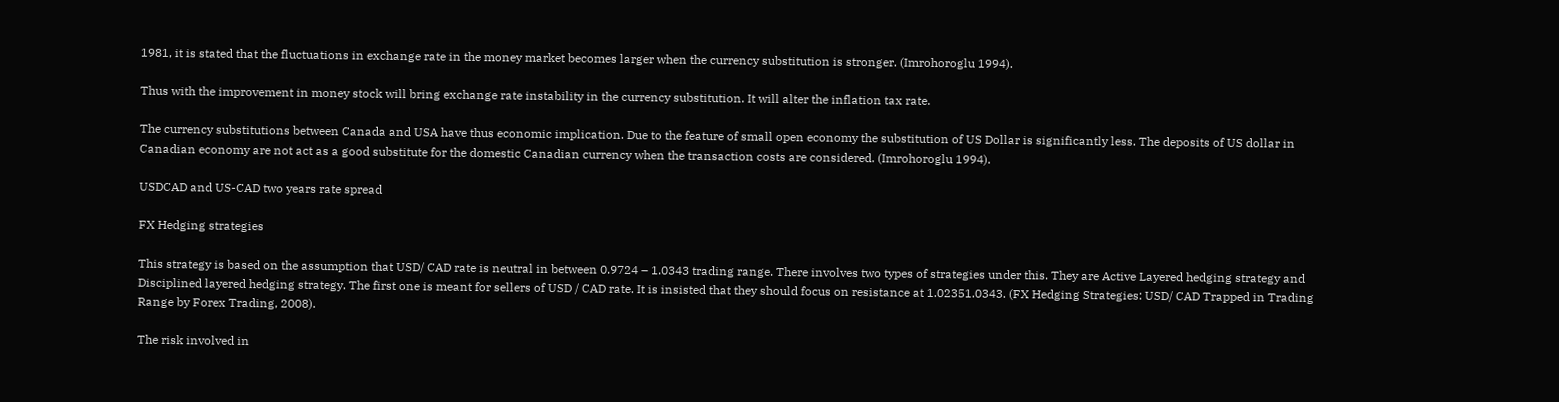1981, it is stated that the fluctuations in exchange rate in the money market becomes larger when the currency substitution is stronger. (Imrohoroglu 1994).

Thus with the improvement in money stock will bring exchange rate instability in the currency substitution. It will alter the inflation tax rate.

The currency substitutions between Canada and USA have thus economic implication. Due to the feature of small open economy the substitution of US Dollar is significantly less. The deposits of US dollar in Canadian economy are not act as a good substitute for the domestic Canadian currency when the transaction costs are considered. (Imrohoroglu 1994).

USDCAD and US-CAD two years rate spread

FX Hedging strategies

This strategy is based on the assumption that USD/ CAD rate is neutral in between 0.9724 – 1.0343 trading range. There involves two types of strategies under this. They are Active Layered hedging strategy and Disciplined layered hedging strategy. The first one is meant for sellers of USD / CAD rate. It is insisted that they should focus on resistance at 1.02351.0343. (FX Hedging Strategies: USD/ CAD Trapped in Trading Range by Forex Trading, 2008).

The risk involved in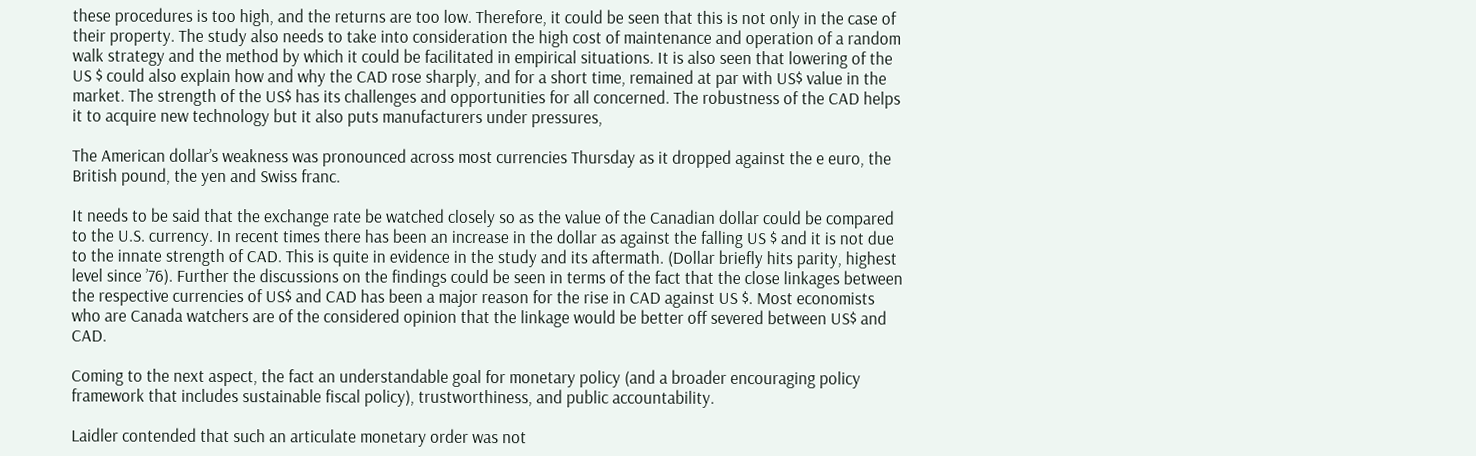these procedures is too high, and the returns are too low. Therefore, it could be seen that this is not only in the case of their property. The study also needs to take into consideration the high cost of maintenance and operation of a random walk strategy and the method by which it could be facilitated in empirical situations. It is also seen that lowering of the US $ could also explain how and why the CAD rose sharply, and for a short time, remained at par with US$ value in the market. The strength of the US$ has its challenges and opportunities for all concerned. The robustness of the CAD helps it to acquire new technology but it also puts manufacturers under pressures,

The American dollar’s weakness was pronounced across most currencies Thursday as it dropped against the e euro, the British pound, the yen and Swiss franc.

It needs to be said that the exchange rate be watched closely so as the value of the Canadian dollar could be compared to the U.S. currency. In recent times there has been an increase in the dollar as against the falling US $ and it is not due to the innate strength of CAD. This is quite in evidence in the study and its aftermath. (Dollar briefly hits parity, highest level since ’76). Further the discussions on the findings could be seen in terms of the fact that the close linkages between the respective currencies of US$ and CAD has been a major reason for the rise in CAD against US $. Most economists who are Canada watchers are of the considered opinion that the linkage would be better off severed between US$ and CAD.

Coming to the next aspect, the fact an understandable goal for monetary policy (and a broader encouraging policy framework that includes sustainable fiscal policy), trustworthiness, and public accountability.

Laidler contended that such an articulate monetary order was not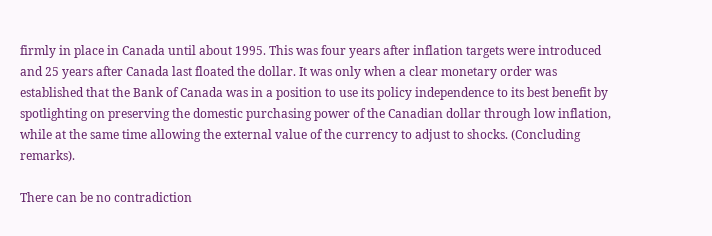firmly in place in Canada until about 1995. This was four years after inflation targets were introduced and 25 years after Canada last floated the dollar. It was only when a clear monetary order was established that the Bank of Canada was in a position to use its policy independence to its best benefit by spotlighting on preserving the domestic purchasing power of the Canadian dollar through low inflation, while at the same time allowing the external value of the currency to adjust to shocks. (Concluding remarks).

There can be no contradiction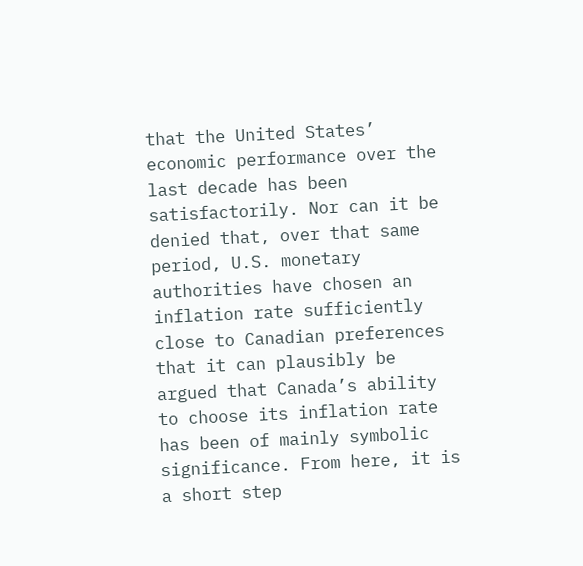that the United States’ economic performance over the last decade has been satisfactorily. Nor can it be denied that, over that same period, U.S. monetary authorities have chosen an inflation rate sufficiently close to Canadian preferences that it can plausibly be argued that Canada’s ability to choose its inflation rate has been of mainly symbolic significance. From here, it is a short step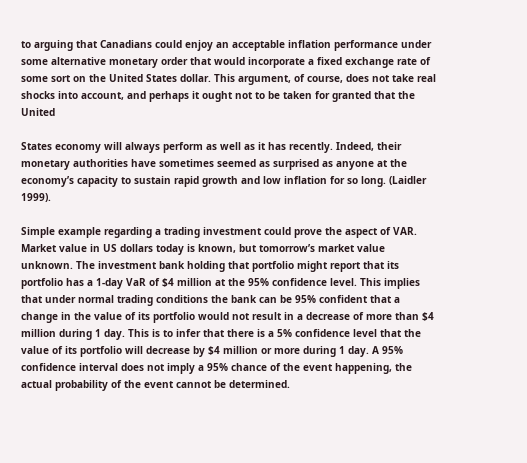to arguing that Canadians could enjoy an acceptable inflation performance under some alternative monetary order that would incorporate a fixed exchange rate of some sort on the United States dollar. This argument, of course, does not take real shocks into account, and perhaps it ought not to be taken for granted that the United

States economy will always perform as well as it has recently. Indeed, their monetary authorities have sometimes seemed as surprised as anyone at the economy’s capacity to sustain rapid growth and low inflation for so long. (Laidler 1999).

Simple example regarding a trading investment could prove the aspect of VAR. Market value in US dollars today is known, but tomorrow’s market value unknown. The investment bank holding that portfolio might report that its portfolio has a 1-day VaR of $4 million at the 95% confidence level. This implies that under normal trading conditions the bank can be 95% confident that a change in the value of its portfolio would not result in a decrease of more than $4 million during 1 day. This is to infer that there is a 5% confidence level that the value of its portfolio will decrease by $4 million or more during 1 day. A 95% confidence interval does not imply a 95% chance of the event happening, the actual probability of the event cannot be determined.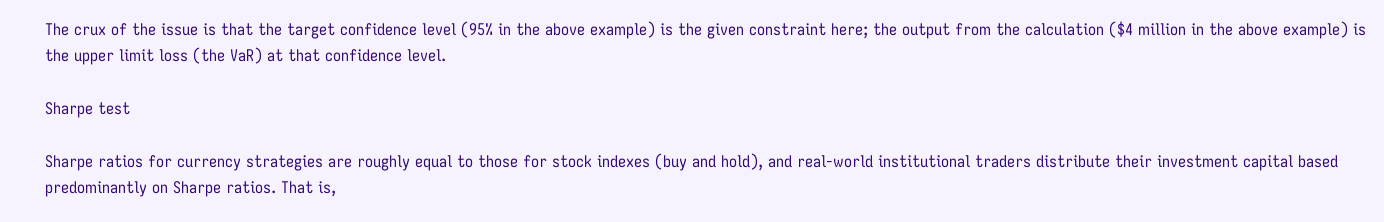The crux of the issue is that the target confidence level (95% in the above example) is the given constraint here; the output from the calculation ($4 million in the above example) is the upper limit loss (the VaR) at that confidence level.

Sharpe test

Sharpe ratios for currency strategies are roughly equal to those for stock indexes (buy and hold), and real-world institutional traders distribute their investment capital based predominantly on Sharpe ratios. That is,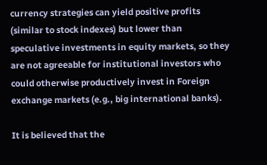currency strategies can yield positive profits (similar to stock indexes) but lower than speculative investments in equity markets, so they are not agreeable for institutional investors who could otherwise productively invest in Foreign exchange markets (e.g., big international banks).

It is believed that the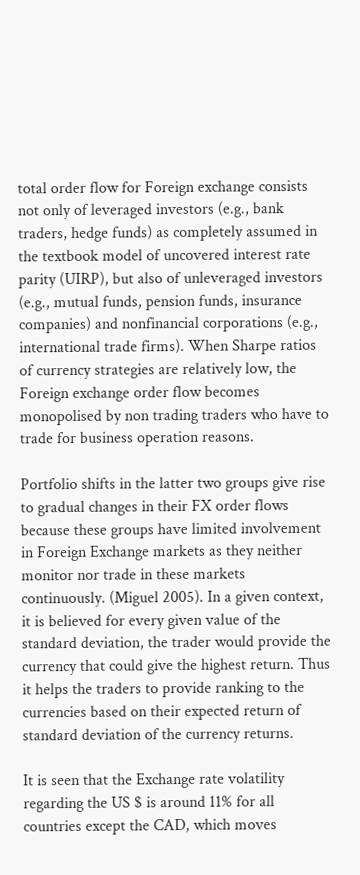total order flow for Foreign exchange consists not only of leveraged investors (e.g., bank traders, hedge funds) as completely assumed in the textbook model of uncovered interest rate parity (UIRP), but also of unleveraged investors (e.g., mutual funds, pension funds, insurance companies) and nonfinancial corporations (e.g., international trade firms). When Sharpe ratios of currency strategies are relatively low, the Foreign exchange order flow becomes monopolised by non trading traders who have to trade for business operation reasons.

Portfolio shifts in the latter two groups give rise to gradual changes in their FX order flows because these groups have limited involvement in Foreign Exchange markets as they neither monitor nor trade in these markets continuously. (Miguel 2005). In a given context, it is believed for every given value of the standard deviation, the trader would provide the currency that could give the highest return. Thus it helps the traders to provide ranking to the currencies based on their expected return of standard deviation of the currency returns.

It is seen that the Exchange rate volatility regarding the US $ is around 11% for all countries except the CAD, which moves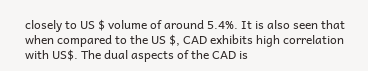closely to US $ volume of around 5.4%. It is also seen that when compared to the US $, CAD exhibits high correlation with US$. The dual aspects of the CAD is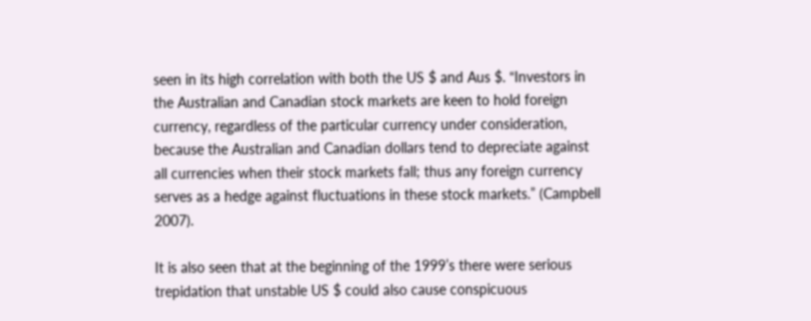seen in its high correlation with both the US $ and Aus $. “Investors in the Australian and Canadian stock markets are keen to hold foreign currency, regardless of the particular currency under consideration, because the Australian and Canadian dollars tend to depreciate against all currencies when their stock markets fall; thus any foreign currency serves as a hedge against fluctuations in these stock markets.” (Campbell 2007).

It is also seen that at the beginning of the 1999’s there were serious trepidation that unstable US $ could also cause conspicuous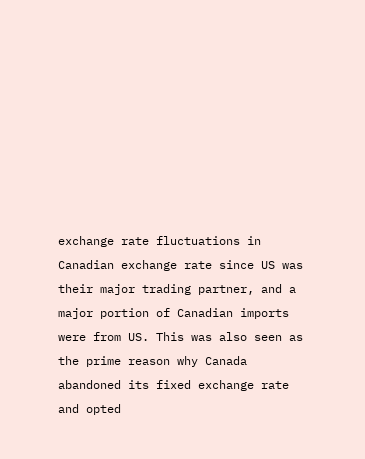exchange rate fluctuations in Canadian exchange rate since US was their major trading partner, and a major portion of Canadian imports were from US. This was also seen as the prime reason why Canada abandoned its fixed exchange rate and opted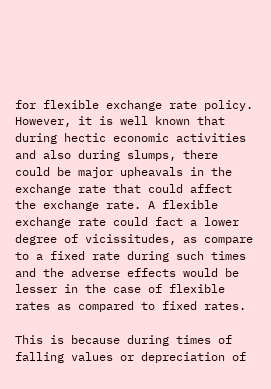for flexible exchange rate policy. However, it is well known that during hectic economic activities and also during slumps, there could be major upheavals in the exchange rate that could affect the exchange rate. A flexible exchange rate could fact a lower degree of vicissitudes, as compare to a fixed rate during such times and the adverse effects would be lesser in the case of flexible rates as compared to fixed rates.

This is because during times of falling values or depreciation of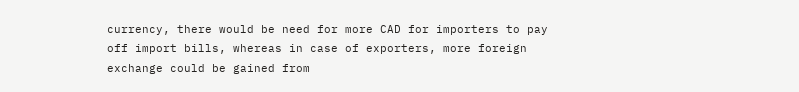currency, there would be need for more CAD for importers to pay off import bills, whereas in case of exporters, more foreign exchange could be gained from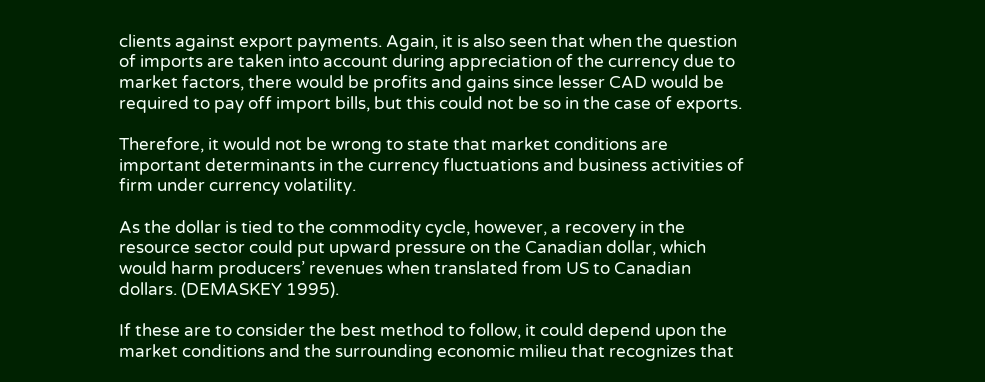clients against export payments. Again, it is also seen that when the question of imports are taken into account during appreciation of the currency due to market factors, there would be profits and gains since lesser CAD would be required to pay off import bills, but this could not be so in the case of exports.

Therefore, it would not be wrong to state that market conditions are important determinants in the currency fluctuations and business activities of firm under currency volatility.

As the dollar is tied to the commodity cycle, however, a recovery in the resource sector could put upward pressure on the Canadian dollar, which would harm producers’ revenues when translated from US to Canadian dollars. (DEMASKEY 1995).

If these are to consider the best method to follow, it could depend upon the market conditions and the surrounding economic milieu that recognizes that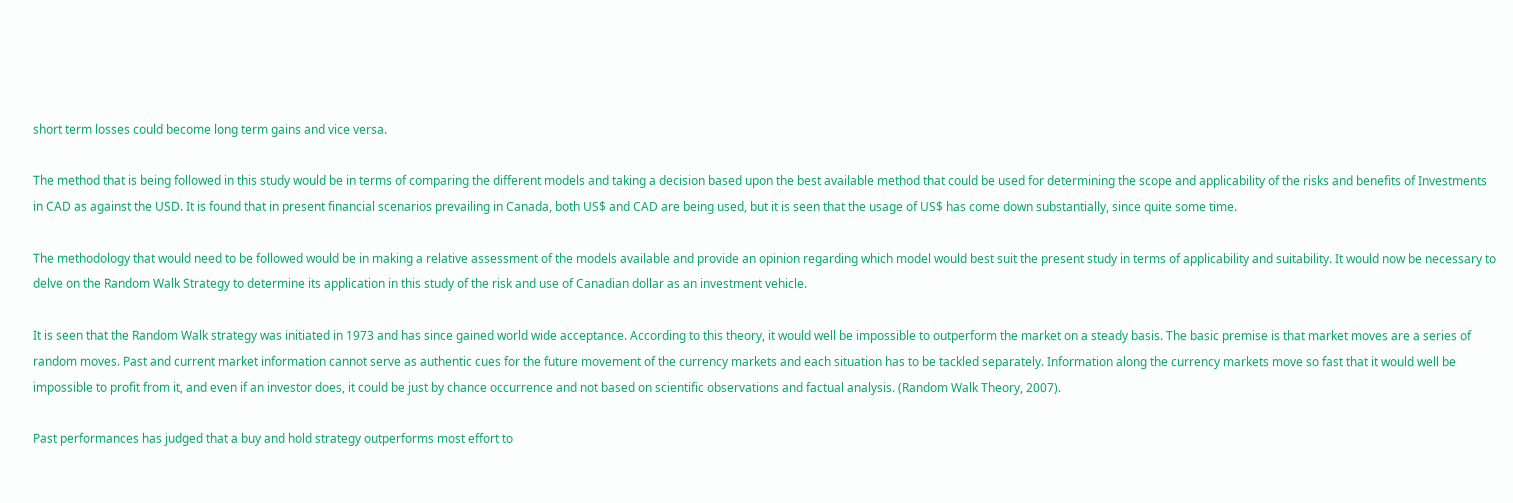short term losses could become long term gains and vice versa.

The method that is being followed in this study would be in terms of comparing the different models and taking a decision based upon the best available method that could be used for determining the scope and applicability of the risks and benefits of Investments in CAD as against the USD. It is found that in present financial scenarios prevailing in Canada, both US$ and CAD are being used, but it is seen that the usage of US$ has come down substantially, since quite some time.

The methodology that would need to be followed would be in making a relative assessment of the models available and provide an opinion regarding which model would best suit the present study in terms of applicability and suitability. It would now be necessary to delve on the Random Walk Strategy to determine its application in this study of the risk and use of Canadian dollar as an investment vehicle.

It is seen that the Random Walk strategy was initiated in 1973 and has since gained world wide acceptance. According to this theory, it would well be impossible to outperform the market on a steady basis. The basic premise is that market moves are a series of random moves. Past and current market information cannot serve as authentic cues for the future movement of the currency markets and each situation has to be tackled separately. Information along the currency markets move so fast that it would well be impossible to profit from it, and even if an investor does, it could be just by chance occurrence and not based on scientific observations and factual analysis. (Random Walk Theory, 2007).

Past performances has judged that a buy and hold strategy outperforms most effort to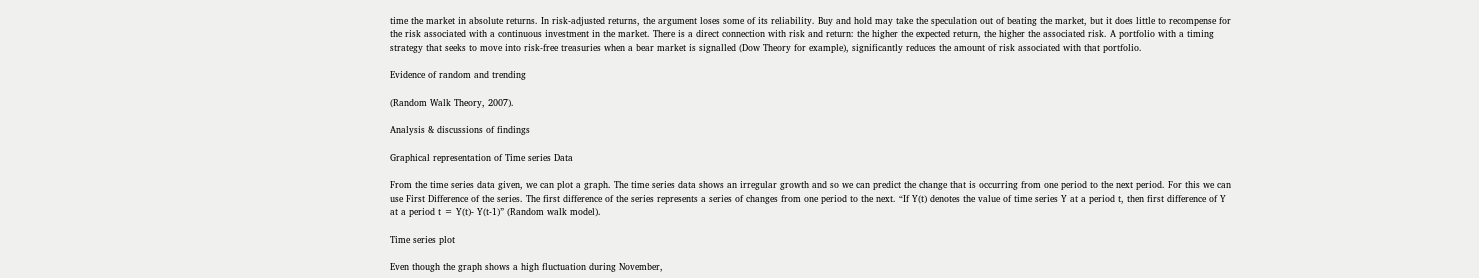time the market in absolute returns. In risk-adjusted returns, the argument loses some of its reliability. Buy and hold may take the speculation out of beating the market, but it does little to recompense for the risk associated with a continuous investment in the market. There is a direct connection with risk and return: the higher the expected return, the higher the associated risk. A portfolio with a timing strategy that seeks to move into risk-free treasuries when a bear market is signalled (Dow Theory for example), significantly reduces the amount of risk associated with that portfolio.

Evidence of random and trending

(Random Walk Theory, 2007).

Analysis & discussions of findings

Graphical representation of Time series Data

From the time series data given, we can plot a graph. The time series data shows an irregular growth and so we can predict the change that is occurring from one period to the next period. For this we can use First Difference of the series. The first difference of the series represents a series of changes from one period to the next. “If Y(t) denotes the value of time series Y at a period t, then first difference of Y at a period t = Y(t)- Y(t-1)” (Random walk model).

Time series plot

Even though the graph shows a high fluctuation during November,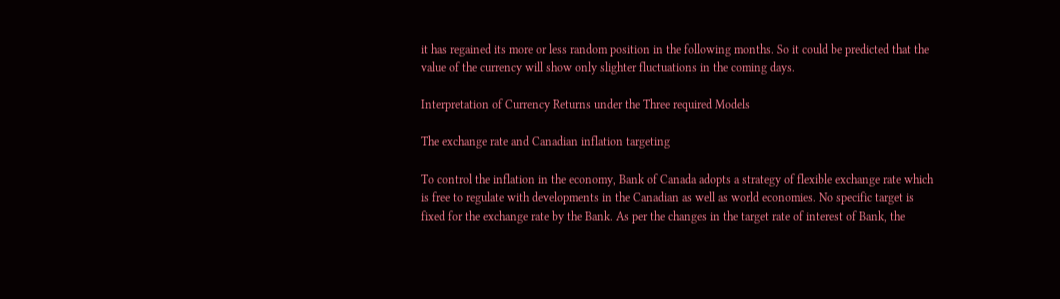it has regained its more or less random position in the following months. So it could be predicted that the value of the currency will show only slighter fluctuations in the coming days.

Interpretation of Currency Returns under the Three required Models

The exchange rate and Canadian inflation targeting

To control the inflation in the economy, Bank of Canada adopts a strategy of flexible exchange rate which is free to regulate with developments in the Canadian as well as world economies. No specific target is fixed for the exchange rate by the Bank. As per the changes in the target rate of interest of Bank, the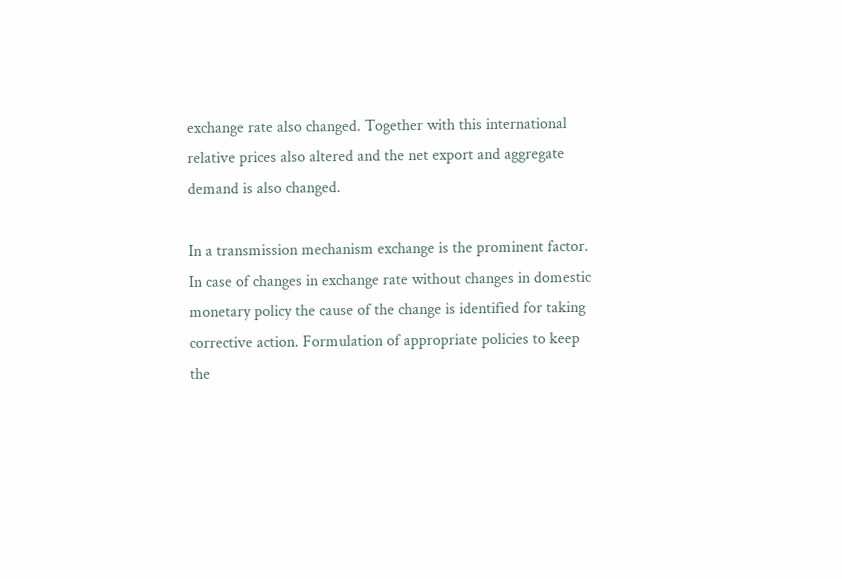exchange rate also changed. Together with this international relative prices also altered and the net export and aggregate demand is also changed.

In a transmission mechanism exchange is the prominent factor. In case of changes in exchange rate without changes in domestic monetary policy the cause of the change is identified for taking corrective action. Formulation of appropriate policies to keep the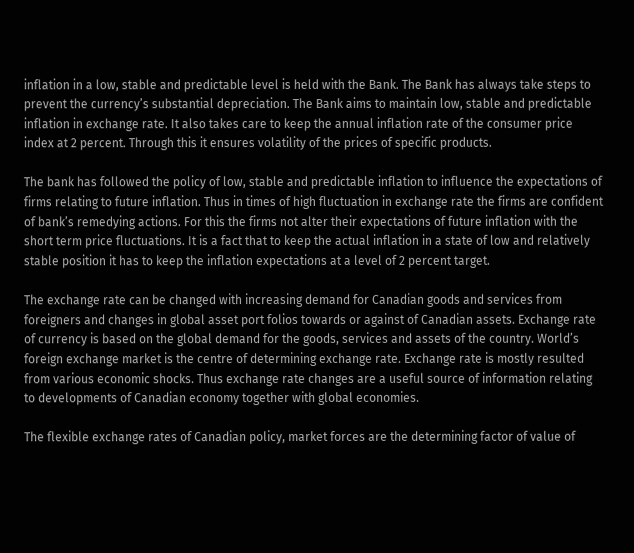inflation in a low, stable and predictable level is held with the Bank. The Bank has always take steps to prevent the currency’s substantial depreciation. The Bank aims to maintain low, stable and predictable inflation in exchange rate. It also takes care to keep the annual inflation rate of the consumer price index at 2 percent. Through this it ensures volatility of the prices of specific products.

The bank has followed the policy of low, stable and predictable inflation to influence the expectations of firms relating to future inflation. Thus in times of high fluctuation in exchange rate the firms are confident of bank’s remedying actions. For this the firms not alter their expectations of future inflation with the short term price fluctuations. It is a fact that to keep the actual inflation in a state of low and relatively stable position it has to keep the inflation expectations at a level of 2 percent target.

The exchange rate can be changed with increasing demand for Canadian goods and services from foreigners and changes in global asset port folios towards or against of Canadian assets. Exchange rate of currency is based on the global demand for the goods, services and assets of the country. World’s foreign exchange market is the centre of determining exchange rate. Exchange rate is mostly resulted from various economic shocks. Thus exchange rate changes are a useful source of information relating to developments of Canadian economy together with global economies.

The flexible exchange rates of Canadian policy, market forces are the determining factor of value of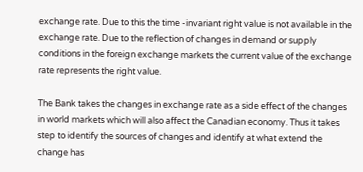exchange rate. Due to this the time -invariant right value is not available in the exchange rate. Due to the reflection of changes in demand or supply conditions in the foreign exchange markets the current value of the exchange rate represents the right value.

The Bank takes the changes in exchange rate as a side effect of the changes in world markets which will also affect the Canadian economy. Thus it takes step to identify the sources of changes and identify at what extend the change has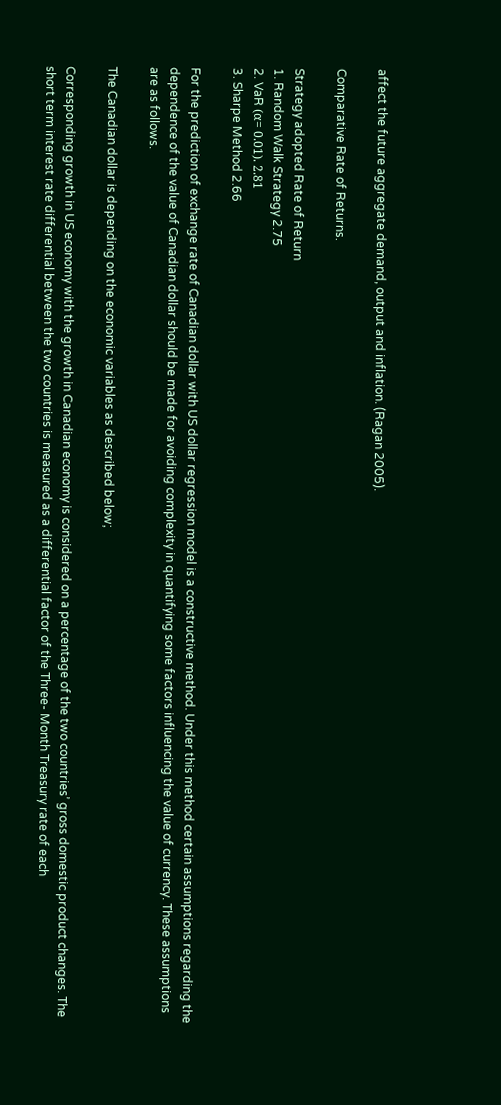affect the future aggregate demand, output and inflation. (Ragan 2005).

Comparative Rate of Returns.

Strategy adopted Rate of Return
1. Random Walk Strategy 2.75
2. VaR (α= 0.01). 2.81
3. Sharpe Method 2.66

For the prediction of exchange rate of Canadian dollar with US dollar regression model is a constructive method. Under this method certain assumptions regarding the dependence of the value of Canadian dollar should be made for avoiding complexity in quantifying some factors influencing the value of currency. These assumptions are as follows.

The Canadian dollar is depending on the economic variables as described below;

Corresponding growth in US economy with the growth in Canadian economy is considered on a percentage of the two countries’ gross domestic product changes. The short term interest rate differential between the two countries is measured as a differential factor of the Three- Month Treasury rate of each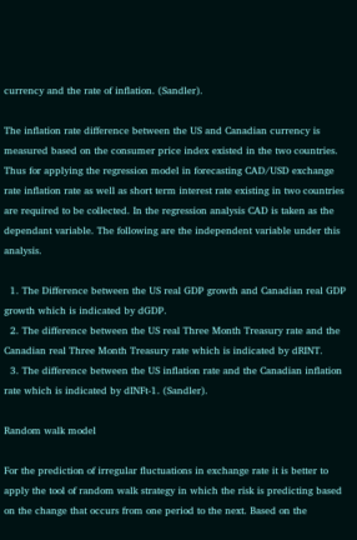currency and the rate of inflation. (Sandler).

The inflation rate difference between the US and Canadian currency is measured based on the consumer price index existed in the two countries. Thus for applying the regression model in forecasting CAD/USD exchange rate inflation rate as well as short term interest rate existing in two countries are required to be collected. In the regression analysis CAD is taken as the dependant variable. The following are the independent variable under this analysis.

  1. The Difference between the US real GDP growth and Canadian real GDP growth which is indicated by dGDP.
  2. The difference between the US real Three Month Treasury rate and the Canadian real Three Month Treasury rate which is indicated by dRINT.
  3. The difference between the US inflation rate and the Canadian inflation rate which is indicated by dINFt-1. (Sandler).

Random walk model

For the prediction of irregular fluctuations in exchange rate it is better to apply the tool of random walk strategy in which the risk is predicting based on the change that occurs from one period to the next. Based on the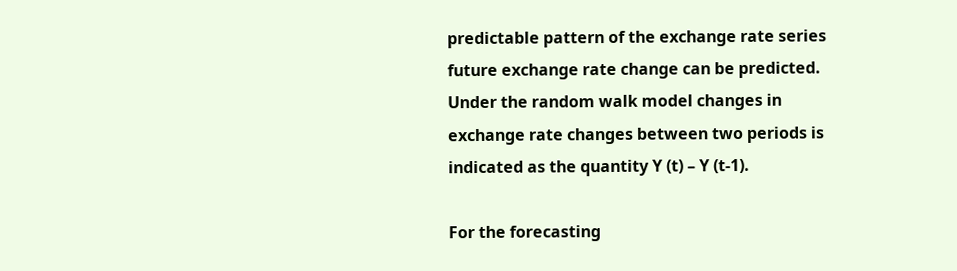predictable pattern of the exchange rate series future exchange rate change can be predicted. Under the random walk model changes in exchange rate changes between two periods is indicated as the quantity Y (t) – Y (t-1).

For the forecasting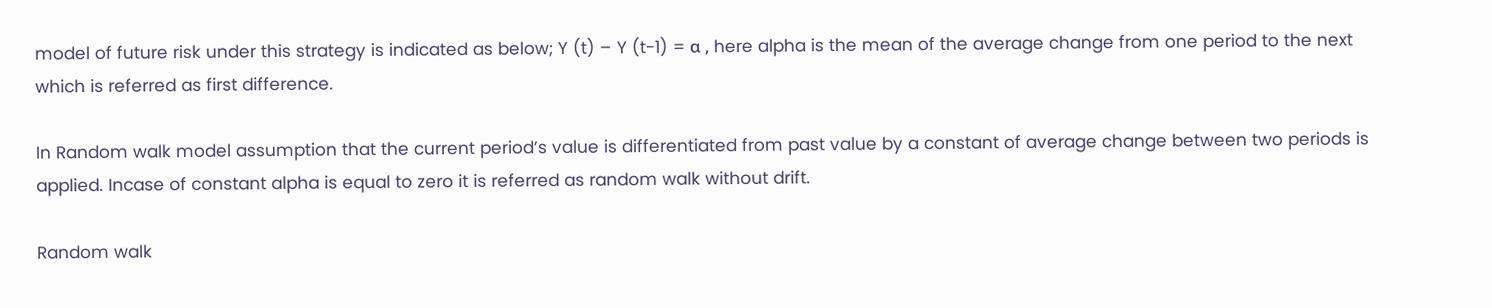model of future risk under this strategy is indicated as below; Y (t) – Y (t-1) = α , here alpha is the mean of the average change from one period to the next which is referred as first difference.

In Random walk model assumption that the current period’s value is differentiated from past value by a constant of average change between two periods is applied. Incase of constant alpha is equal to zero it is referred as random walk without drift.

Random walk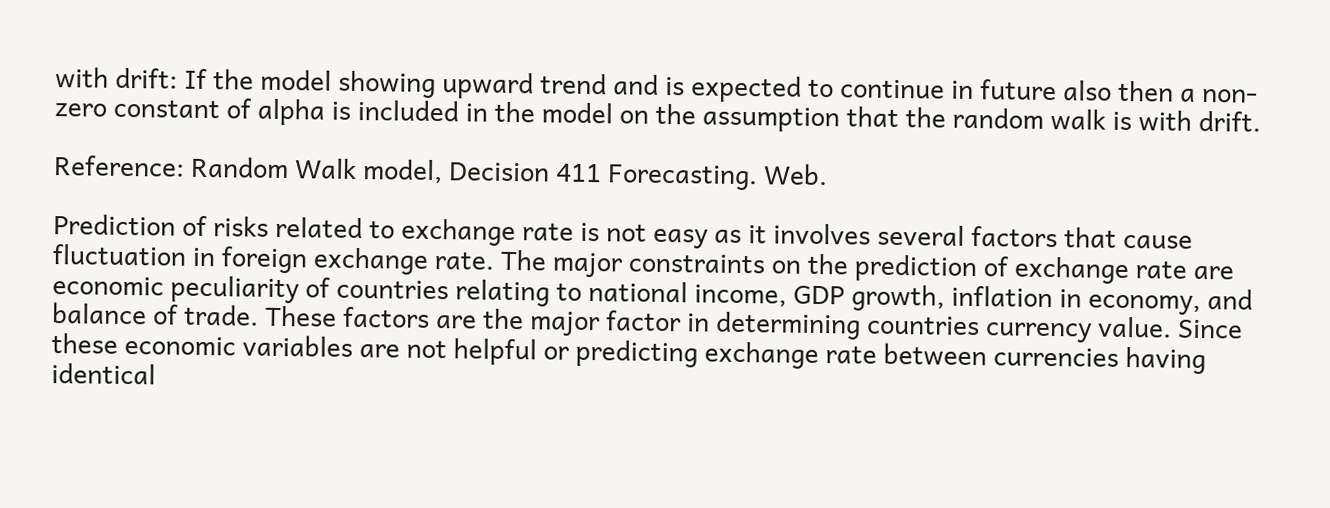with drift: If the model showing upward trend and is expected to continue in future also then a non- zero constant of alpha is included in the model on the assumption that the random walk is with drift.

Reference: Random Walk model, Decision 411 Forecasting. Web.

Prediction of risks related to exchange rate is not easy as it involves several factors that cause fluctuation in foreign exchange rate. The major constraints on the prediction of exchange rate are economic peculiarity of countries relating to national income, GDP growth, inflation in economy, and balance of trade. These factors are the major factor in determining countries currency value. Since these economic variables are not helpful or predicting exchange rate between currencies having identical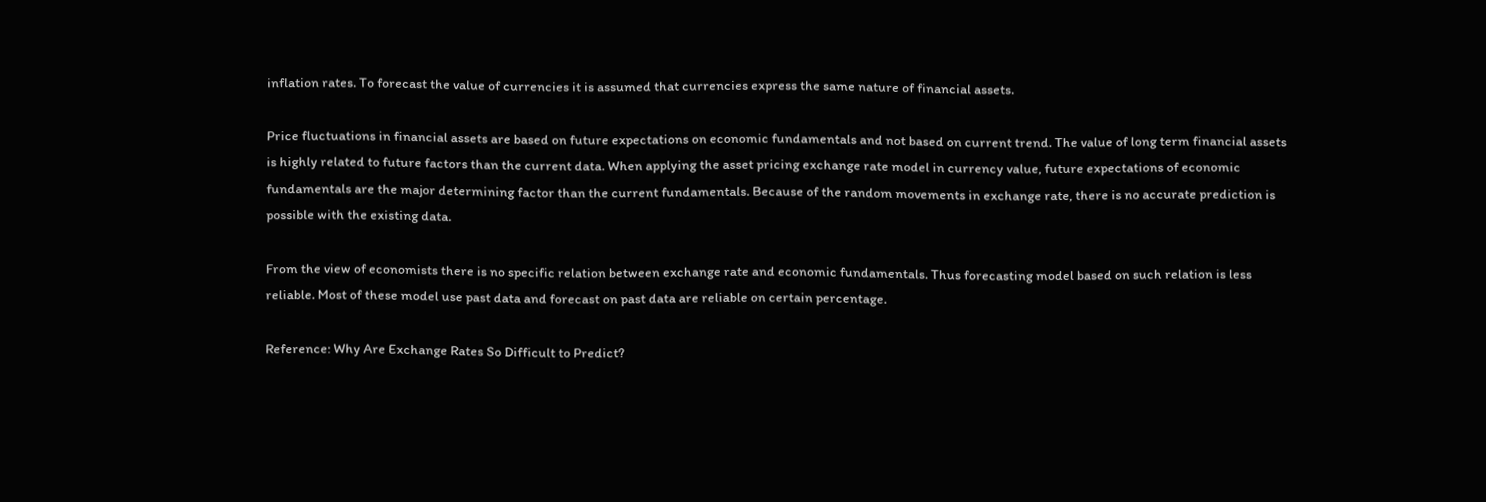inflation rates. To forecast the value of currencies it is assumed that currencies express the same nature of financial assets.

Price fluctuations in financial assets are based on future expectations on economic fundamentals and not based on current trend. The value of long term financial assets is highly related to future factors than the current data. When applying the asset pricing exchange rate model in currency value, future expectations of economic fundamentals are the major determining factor than the current fundamentals. Because of the random movements in exchange rate, there is no accurate prediction is possible with the existing data.

From the view of economists there is no specific relation between exchange rate and economic fundamentals. Thus forecasting model based on such relation is less reliable. Most of these model use past data and forecast on past data are reliable on certain percentage.

Reference: Why Are Exchange Rates So Difficult to Predict?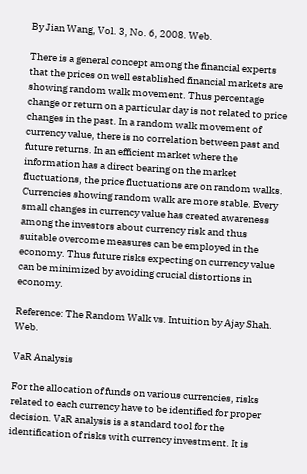By Jian Wang, Vol. 3, No. 6, 2008. Web.

There is a general concept among the financial experts that the prices on well established financial markets are showing random walk movement. Thus percentage change or return on a particular day is not related to price changes in the past. In a random walk movement of currency value, there is no correlation between past and future returns. In an efficient market where the information has a direct bearing on the market fluctuations, the price fluctuations are on random walks. Currencies showing random walk are more stable. Every small changes in currency value has created awareness among the investors about currency risk and thus suitable overcome measures can be employed in the economy. Thus future risks expecting on currency value can be minimized by avoiding crucial distortions in economy.

Reference: The Random Walk vs. Intuition by Ajay Shah. Web.

VaR Analysis

For the allocation of funds on various currencies, risks related to each currency have to be identified for proper decision. VaR analysis is a standard tool for the identification of risks with currency investment. It is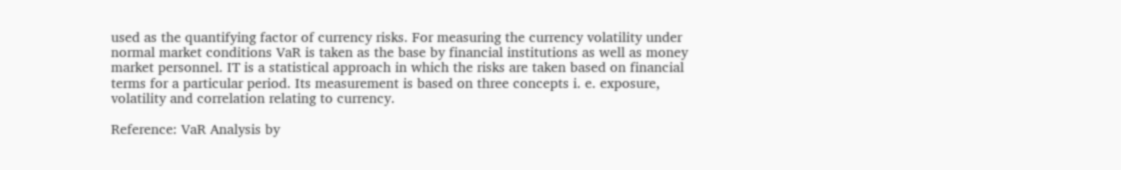used as the quantifying factor of currency risks. For measuring the currency volatility under normal market conditions VaR is taken as the base by financial institutions as well as money market personnel. IT is a statistical approach in which the risks are taken based on financial terms for a particular period. Its measurement is based on three concepts i. e. exposure, volatility and correlation relating to currency.

Reference: VaR Analysis by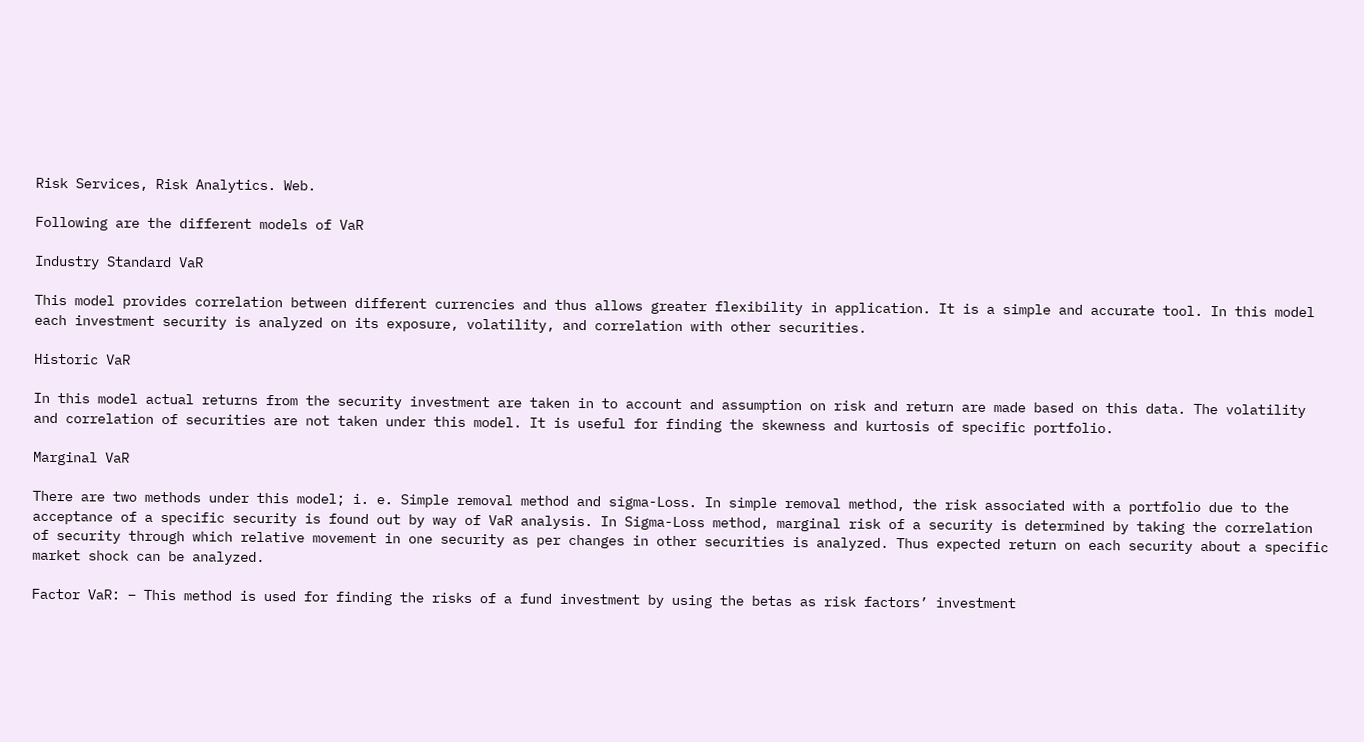Risk Services, Risk Analytics. Web.

Following are the different models of VaR

Industry Standard VaR

This model provides correlation between different currencies and thus allows greater flexibility in application. It is a simple and accurate tool. In this model each investment security is analyzed on its exposure, volatility, and correlation with other securities.

Historic VaR

In this model actual returns from the security investment are taken in to account and assumption on risk and return are made based on this data. The volatility and correlation of securities are not taken under this model. It is useful for finding the skewness and kurtosis of specific portfolio.

Marginal VaR

There are two methods under this model; i. e. Simple removal method and sigma-Loss. In simple removal method, the risk associated with a portfolio due to the acceptance of a specific security is found out by way of VaR analysis. In Sigma-Loss method, marginal risk of a security is determined by taking the correlation of security through which relative movement in one security as per changes in other securities is analyzed. Thus expected return on each security about a specific market shock can be analyzed.

Factor VaR: – This method is used for finding the risks of a fund investment by using the betas as risk factors’ investment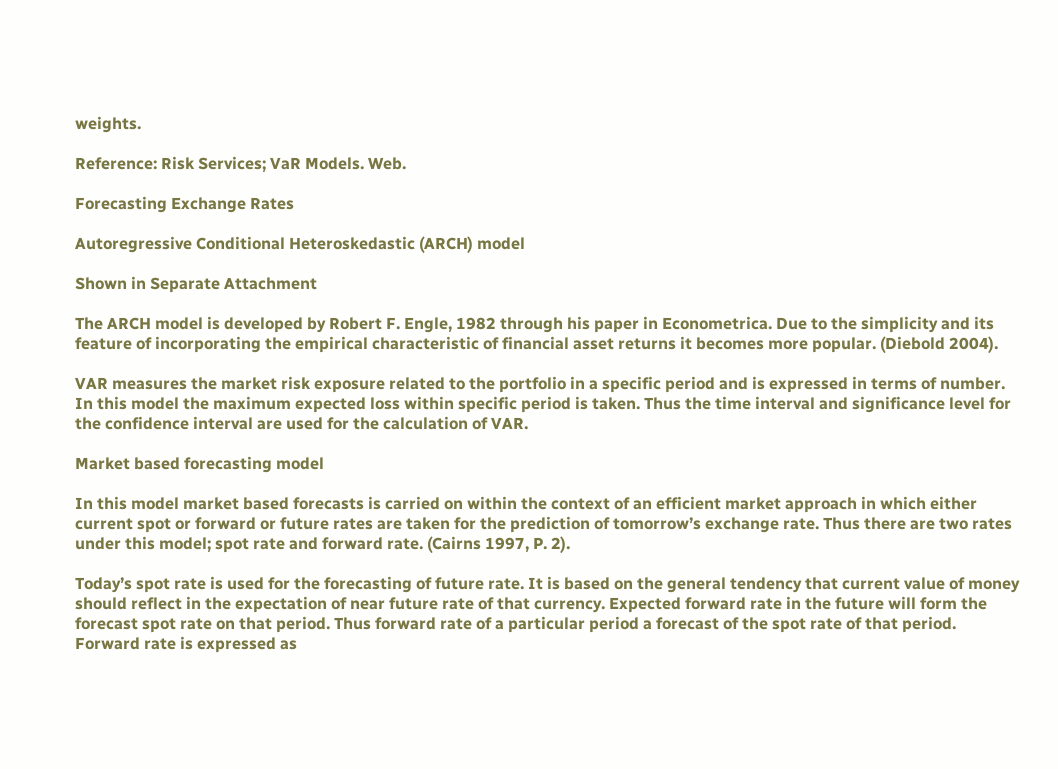weights.

Reference: Risk Services; VaR Models. Web.

Forecasting Exchange Rates

Autoregressive Conditional Heteroskedastic (ARCH) model

Shown in Separate Attachment

The ARCH model is developed by Robert F. Engle, 1982 through his paper in Econometrica. Due to the simplicity and its feature of incorporating the empirical characteristic of financial asset returns it becomes more popular. (Diebold 2004).

VAR measures the market risk exposure related to the portfolio in a specific period and is expressed in terms of number. In this model the maximum expected loss within specific period is taken. Thus the time interval and significance level for the confidence interval are used for the calculation of VAR.

Market based forecasting model

In this model market based forecasts is carried on within the context of an efficient market approach in which either current spot or forward or future rates are taken for the prediction of tomorrow’s exchange rate. Thus there are two rates under this model; spot rate and forward rate. (Cairns 1997, P. 2).

Today’s spot rate is used for the forecasting of future rate. It is based on the general tendency that current value of money should reflect in the expectation of near future rate of that currency. Expected forward rate in the future will form the forecast spot rate on that period. Thus forward rate of a particular period a forecast of the spot rate of that period. Forward rate is expressed as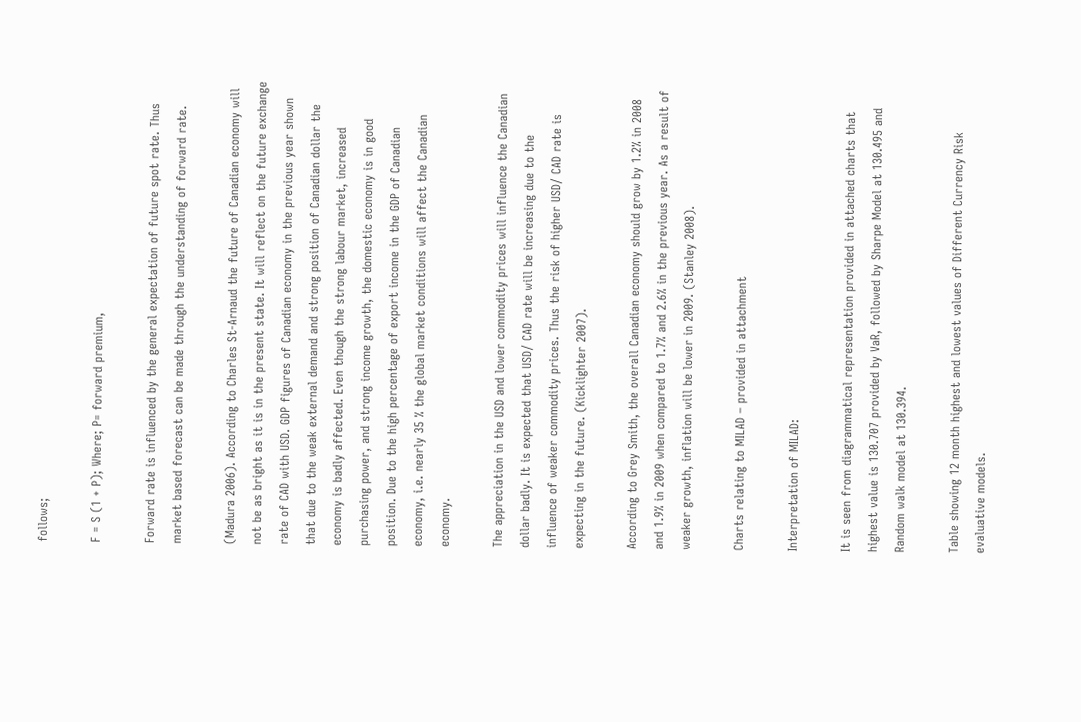follows;

F = S (1 + P); Where; P= forward premium,

Forward rate is influenced by the general expectation of future spot rate. Thus market based forecast can be made through the understanding of forward rate.

(Madura 2006). According to Charles St-Arnaud the future of Canadian economy will not be as bright as it is in the present state. It will reflect on the future exchange rate of CAD with USD. GDP figures of Canadian economy in the previous year shown that due to the weak external demand and strong position of Canadian dollar the economy is badly affected. Even though the strong labour market, increased purchasing power, and strong income growth, the domestic economy is in good position. Due to the high percentage of export income in the GDP of Canadian economy, i.e. nearly 35 % the global market conditions will affect the Canadian economy.

The appreciation in the USD and lower commodity prices will influence the Canadian dollar badly. It is expected that USD/ CAD rate will be increasing due to the influence of weaker commodity prices. Thus the risk of higher USD/ CAD rate is expecting in the future. (Kicklighter 2007).

According to Grey Smith, the overall Canadian economy should grow by 1.2% in 2008 and 1.9% in 2009 when compared to 1.7% and 2.6% in the previous year. As a result of weaker growth, inflation will be lower in 2009. (Stanley 2008).

Charts relating to MILAD – provided in attachment

Interpretation of MILAD:

It is seen from diagrammatical representation provided in attached charts that highest value is 130.707 provided by VaR, followed by Sharpe Model at 130.495 and Random walk model at 130.394.

Table showing 12 month highest and lowest values of Different Currency Risk evaluative models.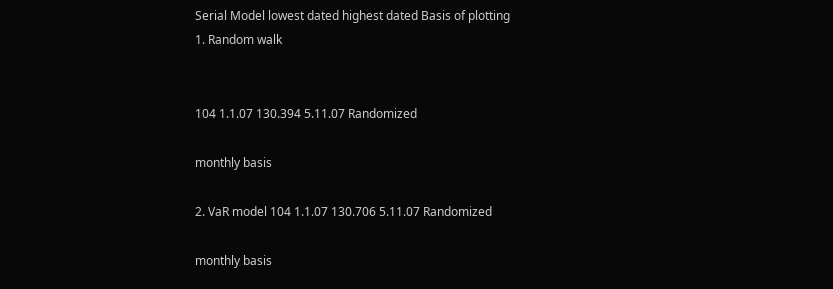Serial Model lowest dated highest dated Basis of plotting
1. Random walk


104 1.1.07 130.394 5.11.07 Randomized

monthly basis

2. VaR model 104 1.1.07 130.706 5.11.07 Randomized

monthly basis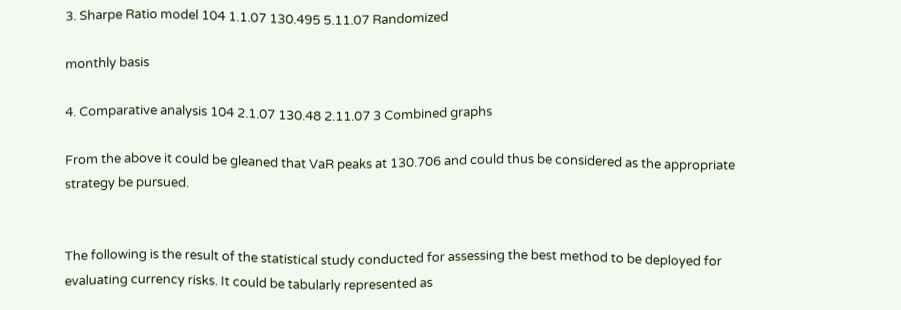3. Sharpe Ratio model 104 1.1.07 130.495 5.11.07 Randomized

monthly basis

4. Comparative analysis 104 2.1.07 130.48 2.11.07 3 Combined graphs

From the above it could be gleaned that VaR peaks at 130.706 and could thus be considered as the appropriate strategy be pursued.


The following is the result of the statistical study conducted for assessing the best method to be deployed for evaluating currency risks. It could be tabularly represented as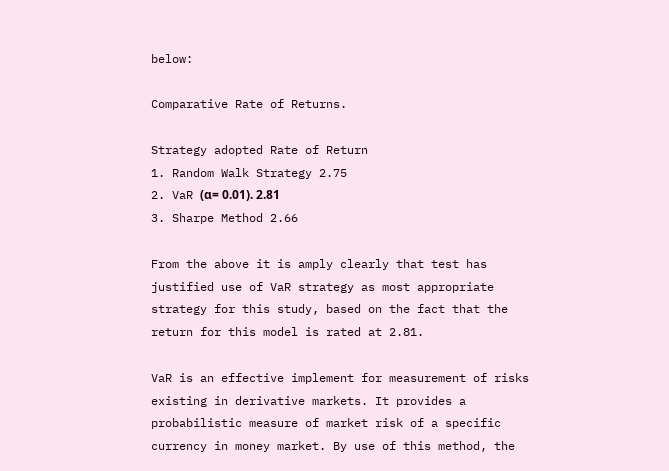below:

Comparative Rate of Returns.

Strategy adopted Rate of Return
1. Random Walk Strategy 2.75
2. VaR (α= 0.01). 2.81
3. Sharpe Method 2.66

From the above it is amply clearly that test has justified use of VaR strategy as most appropriate strategy for this study, based on the fact that the return for this model is rated at 2.81.

VaR is an effective implement for measurement of risks existing in derivative markets. It provides a probabilistic measure of market risk of a specific currency in money market. By use of this method, the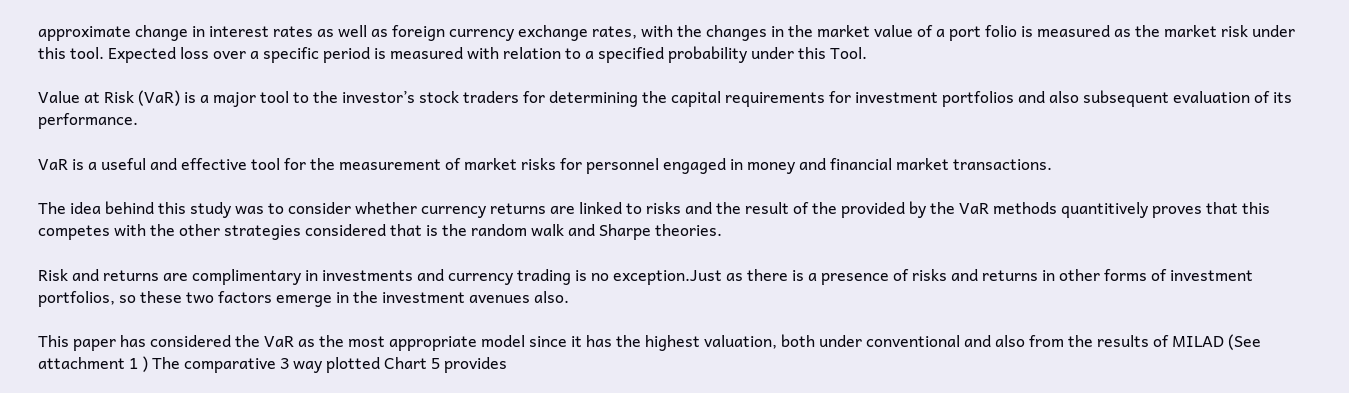approximate change in interest rates as well as foreign currency exchange rates, with the changes in the market value of a port folio is measured as the market risk under this tool. Expected loss over a specific period is measured with relation to a specified probability under this Tool.

Value at Risk (VaR) is a major tool to the investor’s stock traders for determining the capital requirements for investment portfolios and also subsequent evaluation of its performance.

VaR is a useful and effective tool for the measurement of market risks for personnel engaged in money and financial market transactions.

The idea behind this study was to consider whether currency returns are linked to risks and the result of the provided by the VaR methods quantitively proves that this competes with the other strategies considered that is the random walk and Sharpe theories.

Risk and returns are complimentary in investments and currency trading is no exception.Just as there is a presence of risks and returns in other forms of investment portfolios, so these two factors emerge in the investment avenues also.

This paper has considered the VaR as the most appropriate model since it has the highest valuation, both under conventional and also from the results of MILAD (See attachment 1 ) The comparative 3 way plotted Chart 5 provides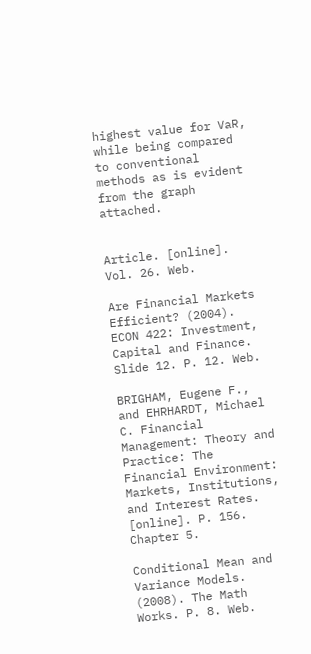highest value for VaR, while being compared to conventional methods as is evident from the graph attached.


Article. [online]. Vol. 26. Web.

Are Financial Markets Efficient? (2004). ECON 422: Investment, Capital and Finance. Slide 12. P. 12. Web.

BRIGHAM, Eugene F., and EHRHARDT, Michael C. Financial Management: Theory and Practice: The Financial Environment: Markets, Institutions, and Interest Rates. [online]. P. 156. Chapter 5.

Conditional Mean and Variance Models. (2008). The Math Works. P. 8. Web.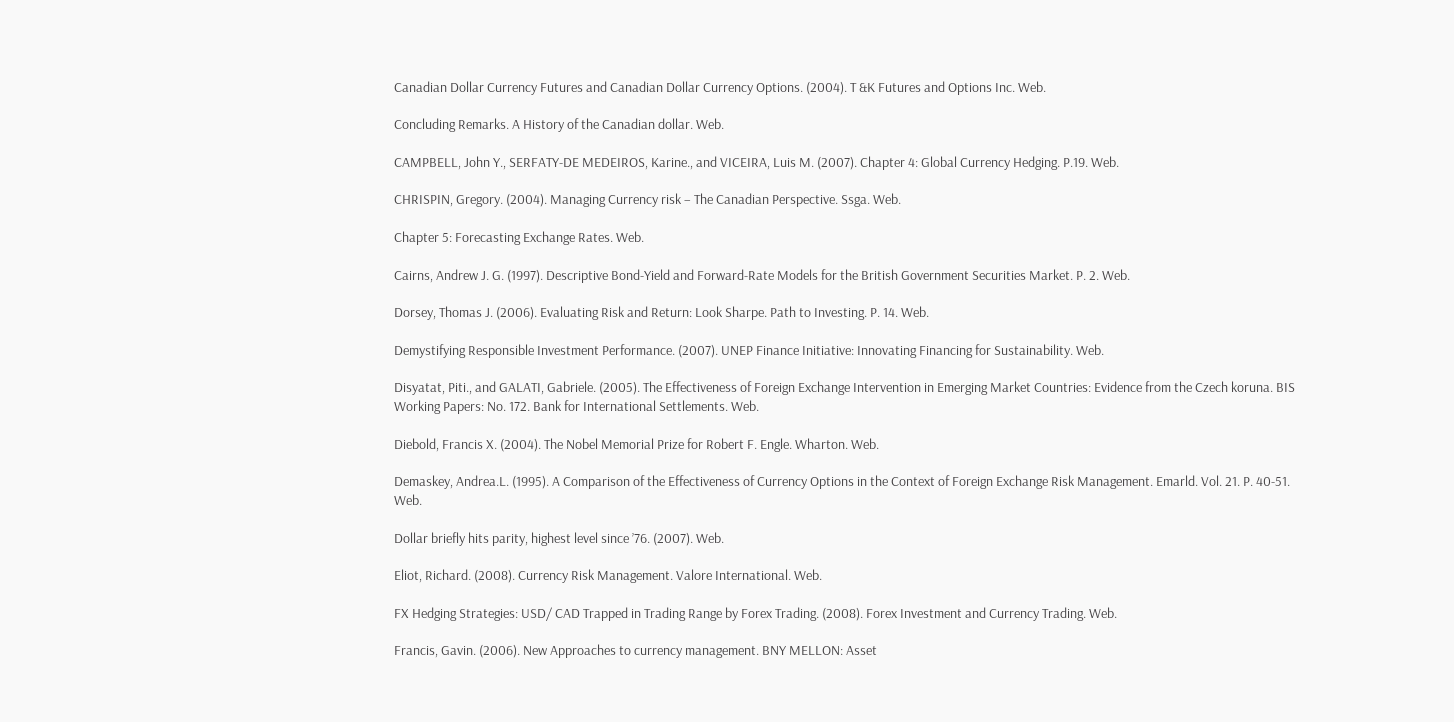Canadian Dollar Currency Futures and Canadian Dollar Currency Options. (2004). T &K Futures and Options Inc. Web.

Concluding Remarks. A History of the Canadian dollar. Web.

CAMPBELL, John Y., SERFATY-DE MEDEIROS, Karine., and VICEIRA, Luis M. (2007). Chapter 4: Global Currency Hedging. P.19. Web.

CHRISPIN, Gregory. (2004). Managing Currency risk – The Canadian Perspective. Ssga. Web.

Chapter 5: Forecasting Exchange Rates. Web.

Cairns, Andrew J. G. (1997). Descriptive Bond-Yield and Forward-Rate Models for the British Government Securities Market. P. 2. Web.

Dorsey, Thomas J. (2006). Evaluating Risk and Return: Look Sharpe. Path to Investing. P. 14. Web.

Demystifying Responsible Investment Performance. (2007). UNEP Finance Initiative: Innovating Financing for Sustainability. Web.

Disyatat, Piti., and GALATI, Gabriele. (2005). The Effectiveness of Foreign Exchange Intervention in Emerging Market Countries: Evidence from the Czech koruna. BIS Working Papers: No. 172. Bank for International Settlements. Web.

Diebold, Francis X. (2004). The Nobel Memorial Prize for Robert F. Engle. Wharton. Web.

Demaskey, Andrea.L. (1995). A Comparison of the Effectiveness of Currency Options in the Context of Foreign Exchange Risk Management. Emarld. Vol. 21. P. 40-51. Web.

Dollar briefly hits parity, highest level since ’76. (2007). Web.

Eliot, Richard. (2008). Currency Risk Management. Valore International. Web.

FX Hedging Strategies: USD/ CAD Trapped in Trading Range by Forex Trading. (2008). Forex Investment and Currency Trading. Web.

Francis, Gavin. (2006). New Approaches to currency management. BNY MELLON: Asset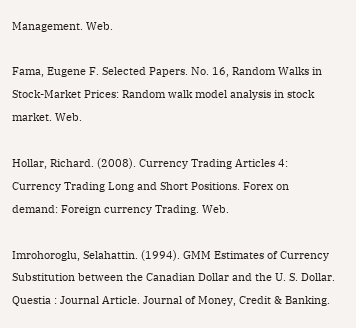Management. Web.

Fama, Eugene F. Selected Papers. No. 16, Random Walks in Stock-Market Prices: Random walk model analysis in stock market. Web.

Hollar, Richard. (2008). Currency Trading Articles 4: Currency Trading Long and Short Positions. Forex on demand: Foreign currency Trading. Web.

Imrohoroglu, Selahattin. (1994). GMM Estimates of Currency Substitution between the Canadian Dollar and the U. S. Dollar. Questia : Journal Article. Journal of Money, Credit & Banking.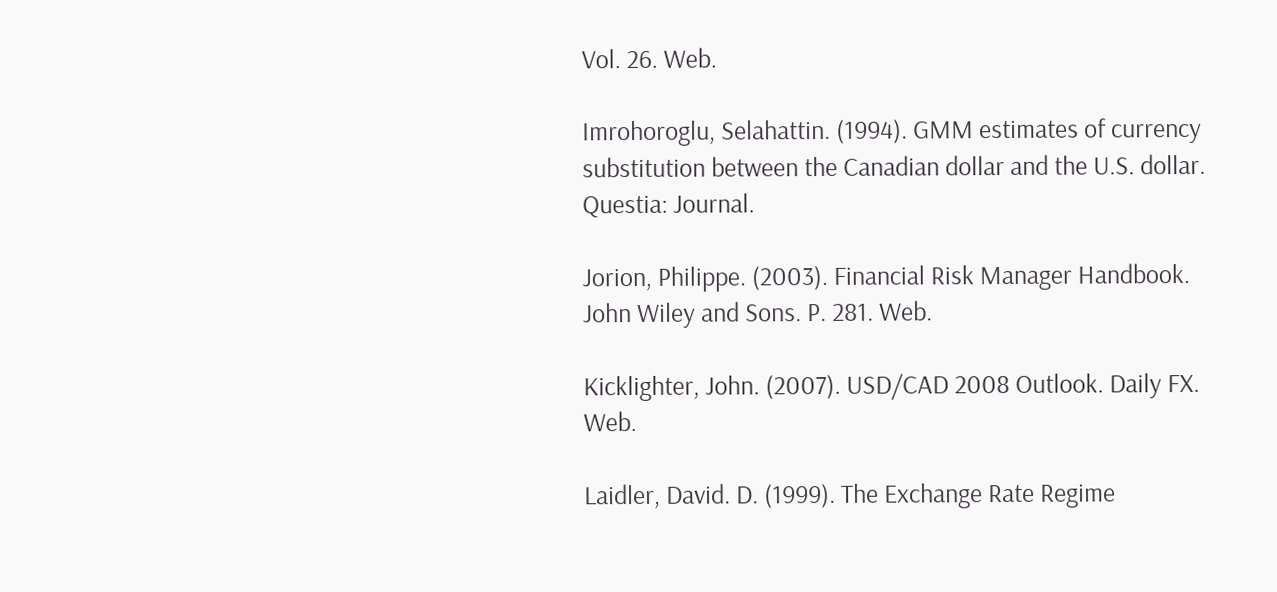Vol. 26. Web.

Imrohoroglu, Selahattin. (1994). GMM estimates of currency substitution between the Canadian dollar and the U.S. dollar. Questia: Journal.

Jorion, Philippe. (2003). Financial Risk Manager Handbook. John Wiley and Sons. P. 281. Web.

Kicklighter, John. (2007). USD/CAD 2008 Outlook. Daily FX. Web.

Laidler, David. D. (1999). The Exchange Rate Regime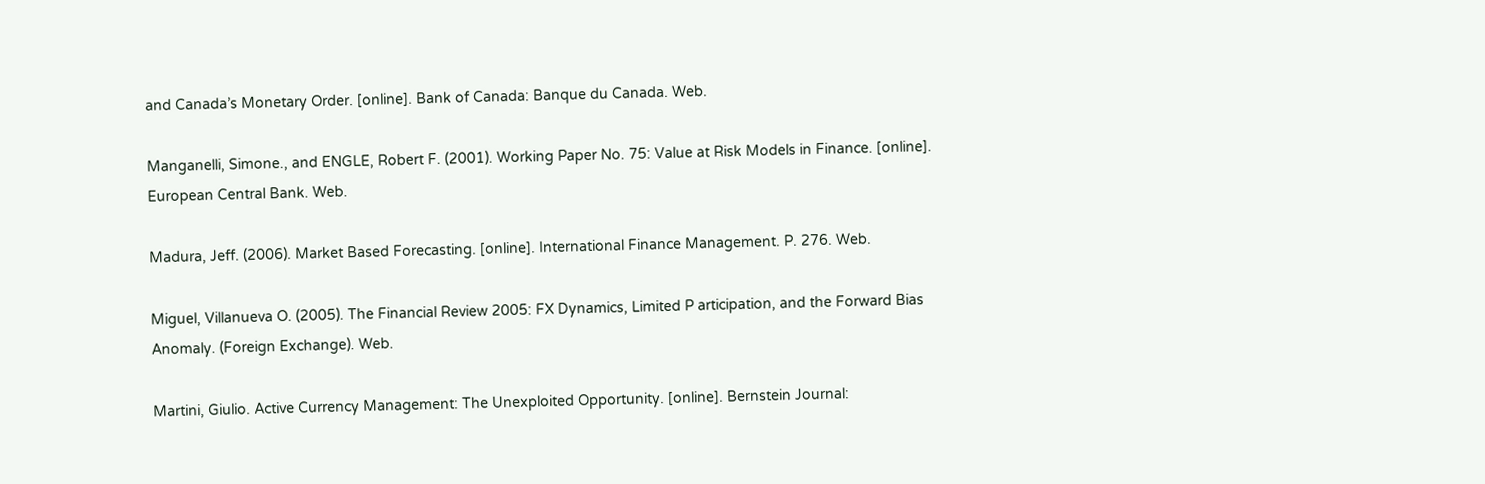and Canada’s Monetary Order. [online]. Bank of Canada: Banque du Canada. Web.

Manganelli, Simone., and ENGLE, Robert F. (2001). Working Paper No. 75: Value at Risk Models in Finance. [online]. European Central Bank. Web.

Madura, Jeff. (2006). Market Based Forecasting. [online]. International Finance Management. P. 276. Web.

Miguel, Villanueva O. (2005). The Financial Review 2005: FX Dynamics, Limited P articipation, and the Forward Bias Anomaly. (Foreign Exchange). Web.

Martini, Giulio. Active Currency Management: The Unexploited Opportunity. [online]. Bernstein Journal: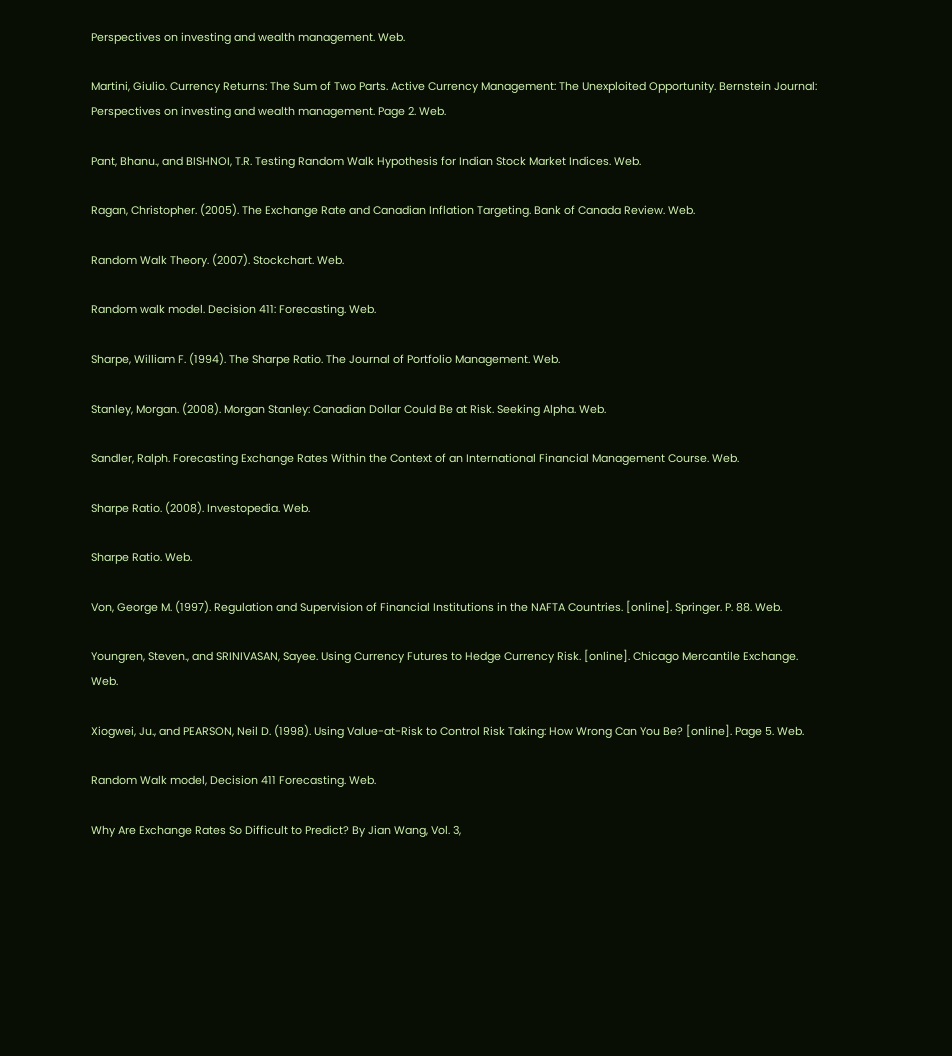Perspectives on investing and wealth management. Web.

Martini, Giulio. Currency Returns: The Sum of Two Parts. Active Currency Management: The Unexploited Opportunity. Bernstein Journal: Perspectives on investing and wealth management. Page 2. Web.

Pant, Bhanu., and BISHNOI, T.R. Testing Random Walk Hypothesis for Indian Stock Market Indices. Web.

Ragan, Christopher. (2005). The Exchange Rate and Canadian Inflation Targeting. Bank of Canada Review. Web.

Random Walk Theory. (2007). Stockchart. Web.

Random walk model. Decision 411: Forecasting. Web.

Sharpe, William F. (1994). The Sharpe Ratio. The Journal of Portfolio Management. Web.

Stanley, Morgan. (2008). Morgan Stanley: Canadian Dollar Could Be at Risk. Seeking Alpha. Web.

Sandler, Ralph. Forecasting Exchange Rates Within the Context of an International Financial Management Course. Web.

Sharpe Ratio. (2008). Investopedia. Web.

Sharpe Ratio. Web.

Von, George M. (1997). Regulation and Supervision of Financial Institutions in the NAFTA Countries. [online]. Springer. P. 88. Web.

Youngren, Steven., and SRINIVASAN, Sayee. Using Currency Futures to Hedge Currency Risk. [online]. Chicago Mercantile Exchange. Web.

Xiogwei, Ju., and PEARSON, Neil D. (1998). Using Value-at-Risk to Control Risk Taking: How Wrong Can You Be? [online]. Page 5. Web.

Random Walk model, Decision 411 Forecasting. Web.

Why Are Exchange Rates So Difficult to Predict? By Jian Wang, Vol. 3,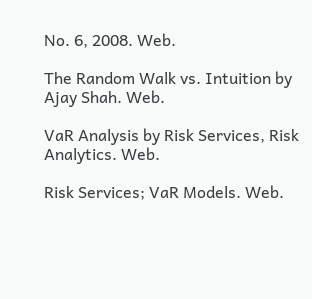No. 6, 2008. Web.

The Random Walk vs. Intuition by Ajay Shah. Web.

VaR Analysis by Risk Services, Risk Analytics. Web.

Risk Services; VaR Models. Web.